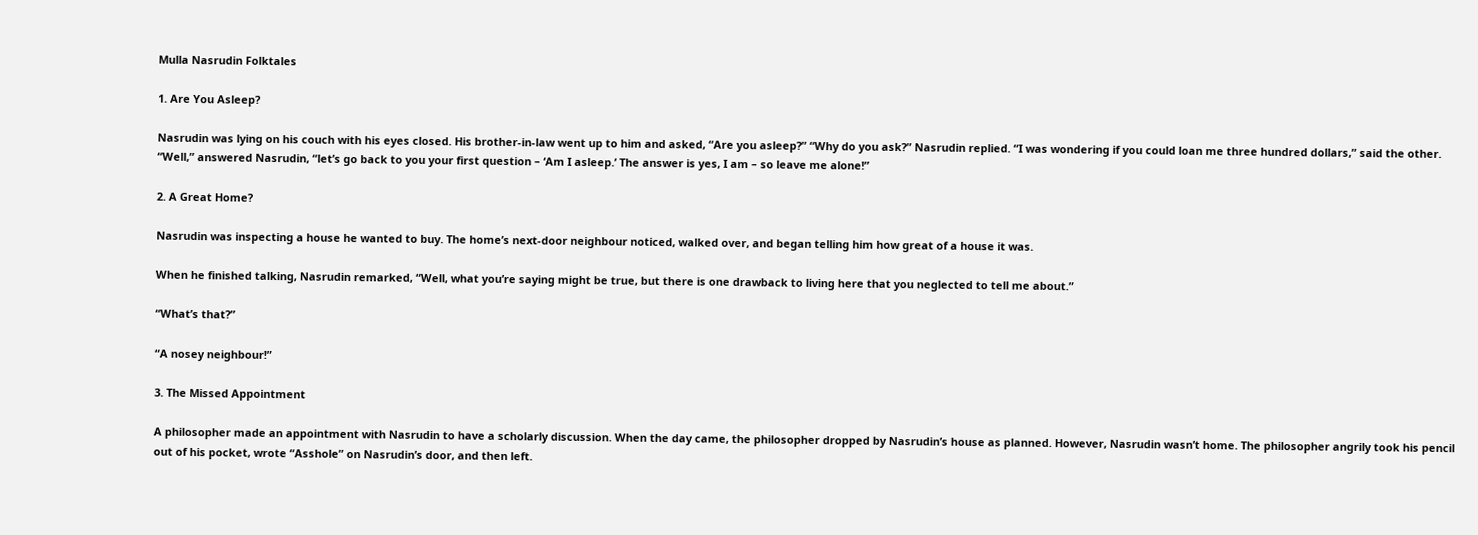Mulla Nasrudin Folktales

1. Are You Asleep?

Nasrudin was lying on his couch with his eyes closed. His brother-in-law went up to him and asked, “Are you asleep?” “Why do you ask?” Nasrudin replied. “I was wondering if you could loan me three hundred dollars,” said the other. “Well,” answered Nasrudin, “let’s go back to you your first question – ‘Am I asleep.’ The answer is yes, I am – so leave me alone!”

2. A Great Home?

Nasrudin was inspecting a house he wanted to buy. The home’s next-door neighbour noticed, walked over, and began telling him how great of a house it was.

When he finished talking, Nasrudin remarked, “Well, what you’re saying might be true, but there is one drawback to living here that you neglected to tell me about.”

“What’s that?”

“A nosey neighbour!”

3. The Missed Appointment

A philosopher made an appointment with Nasrudin to have a scholarly discussion. When the day came, the philosopher dropped by Nasrudin’s house as planned. However, Nasrudin wasn’t home. The philosopher angrily took his pencil out of his pocket, wrote “Asshole” on Nasrudin’s door, and then left.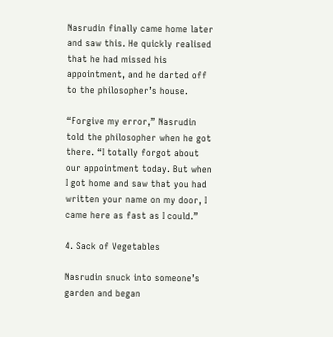Nasrudin finally came home later and saw this. He quickly realised that he had missed his appointment, and he darted off to the philosopher’s house.

“Forgive my error,” Nasrudin told the philosopher when he got there. “I totally forgot about our appointment today. But when I got home and saw that you had written your name on my door, I came here as fast as I could.”

4. Sack of Vegetables

Nasrudin snuck into someone’s garden and began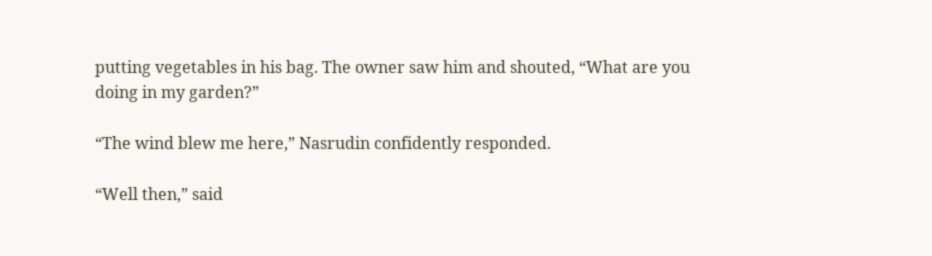putting vegetables in his bag. The owner saw him and shouted, “What are you doing in my garden?”

“The wind blew me here,” Nasrudin confidently responded.

“Well then,” said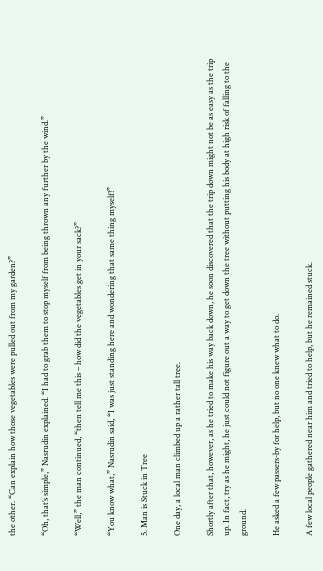the other. “Can explain how those vegetables were pulled out from my garden?”

“Oh, that’s simple,” Nasrudin explained. “I had to grab them to stop myself from being thrown any further by the wind.”

“Well,” the man continued, “then tell me this – how did the vegetables get in your sack?”

“You know what,” Nasrudin said, “I was just standing here and wondering that same thing myself!”

5. Man is Stuck in Tree

One day, a local man climbed up a rather tall tree.

Shortly after that, however, as he tried to make his way back down, he soon discovered that the trip down might not be as easy as the trip up. In fact, try as he might, he just could not figure out a way to get down the tree without putting his body at high risk of falling to the ground.

He asked a few passers-by for help, but no one knew what to do.

A few local people gathered near him and tried to help, but he remained stuck.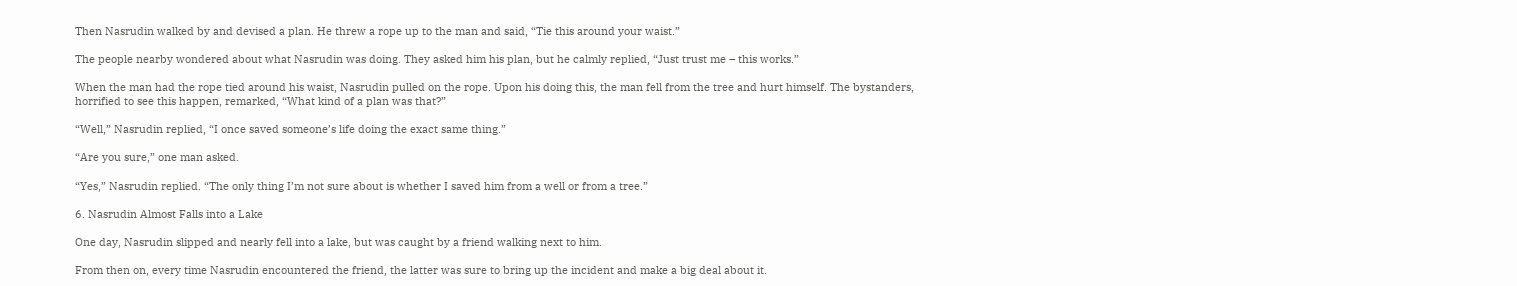Then Nasrudin walked by and devised a plan. He threw a rope up to the man and said, “Tie this around your waist.”

The people nearby wondered about what Nasrudin was doing. They asked him his plan, but he calmly replied, “Just trust me – this works.”

When the man had the rope tied around his waist, Nasrudin pulled on the rope. Upon his doing this, the man fell from the tree and hurt himself. The bystanders, horrified to see this happen, remarked, “What kind of a plan was that?”

“Well,” Nasrudin replied, “I once saved someone’s life doing the exact same thing.”

“Are you sure,” one man asked.

“Yes,” Nasrudin replied. “The only thing I’m not sure about is whether I saved him from a well or from a tree.”

6. Nasrudin Almost Falls into a Lake

One day, Nasrudin slipped and nearly fell into a lake, but was caught by a friend walking next to him.

From then on, every time Nasrudin encountered the friend, the latter was sure to bring up the incident and make a big deal about it.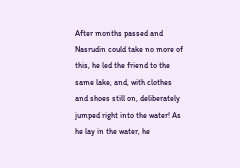After months passed and Nasrudin could take no more of this, he led the friend to the same lake, and, with clothes and shoes still on, deliberately jumped right into the water! As he lay in the water, he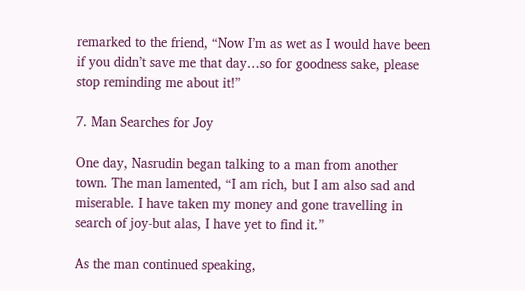remarked to the friend, “Now I’m as wet as I would have been if you didn’t save me that day…so for goodness sake, please stop reminding me about it!”

7. Man Searches for Joy

One day, Nasrudin began talking to a man from another town. The man lamented, “I am rich, but I am also sad and miserable. I have taken my money and gone travelling in search of joy-but alas, I have yet to find it.”

As the man continued speaking,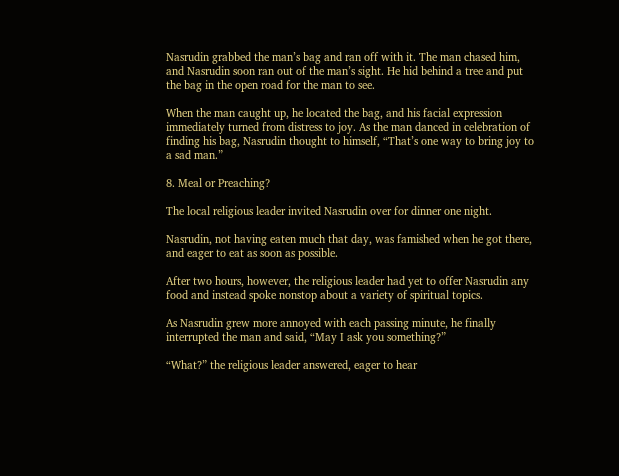Nasrudin grabbed the man’s bag and ran off with it. The man chased him, and Nasrudin soon ran out of the man’s sight. He hid behind a tree and put the bag in the open road for the man to see.

When the man caught up, he located the bag, and his facial expression immediately turned from distress to joy. As the man danced in celebration of finding his bag, Nasrudin thought to himself, “That’s one way to bring joy to a sad man.”

8. Meal or Preaching?

The local religious leader invited Nasrudin over for dinner one night.

Nasrudin, not having eaten much that day, was famished when he got there, and eager to eat as soon as possible.

After two hours, however, the religious leader had yet to offer Nasrudin any food and instead spoke nonstop about a variety of spiritual topics.

As Nasrudin grew more annoyed with each passing minute, he finally interrupted the man and said, “May I ask you something?”

“What?” the religious leader answered, eager to hear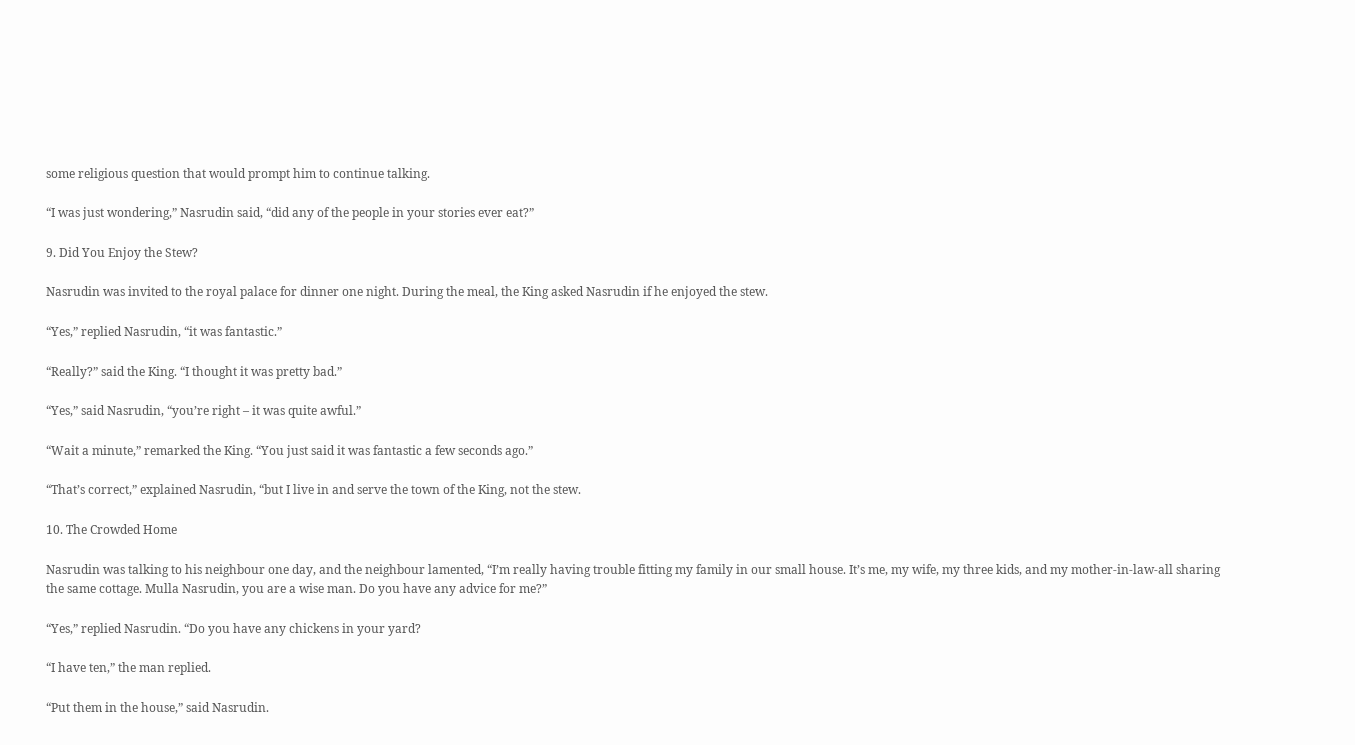some religious question that would prompt him to continue talking.

“I was just wondering,” Nasrudin said, “did any of the people in your stories ever eat?”

9. Did You Enjoy the Stew?

Nasrudin was invited to the royal palace for dinner one night. During the meal, the King asked Nasrudin if he enjoyed the stew.

“Yes,” replied Nasrudin, “it was fantastic.”

“Really?” said the King. “I thought it was pretty bad.”

“Yes,” said Nasrudin, “you’re right – it was quite awful.”

“Wait a minute,” remarked the King. “You just said it was fantastic a few seconds ago.”

“That’s correct,” explained Nasrudin, “but I live in and serve the town of the King, not the stew.

10. The Crowded Home

Nasrudin was talking to his neighbour one day, and the neighbour lamented, “I’m really having trouble fitting my family in our small house. It’s me, my wife, my three kids, and my mother-in-law-all sharing the same cottage. Mulla Nasrudin, you are a wise man. Do you have any advice for me?”

“Yes,” replied Nasrudin. “Do you have any chickens in your yard?

“I have ten,” the man replied.

“Put them in the house,” said Nasrudin.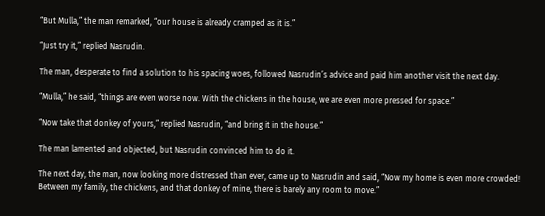“But Mulla,” the man remarked, “our house is already cramped as it is.”

“Just try it,” replied Nasrudin.

The man, desperate to find a solution to his spacing woes, followed Nasrudin’s advice and paid him another visit the next day.

“Mulla,” he said, “things are even worse now. With the chickens in the house, we are even more pressed for space.”

“Now take that donkey of yours,” replied Nasrudin, “and bring it in the house.”

The man lamented and objected, but Nasrudin convinced him to do it.

The next day, the man, now looking more distressed than ever, came up to Nasrudin and said, “Now my home is even more crowded! Between my family, the chickens, and that donkey of mine, there is barely any room to move.”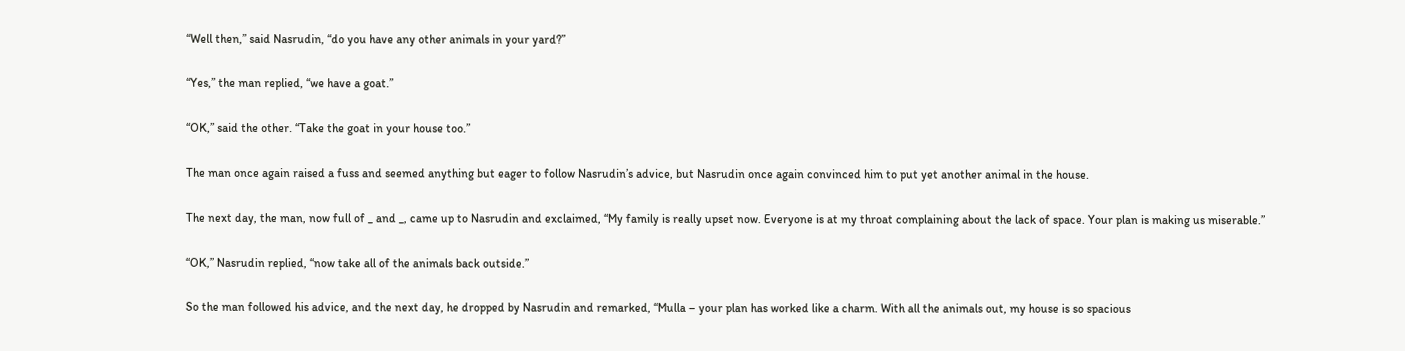“Well then,” said Nasrudin, “do you have any other animals in your yard?”

“Yes,” the man replied, “we have a goat.”

“OK,” said the other. “Take the goat in your house too.”

The man once again raised a fuss and seemed anything but eager to follow Nasrudin’s advice, but Nasrudin once again convinced him to put yet another animal in the house.

The next day, the man, now full of _ and _, came up to Nasrudin and exclaimed, “My family is really upset now. Everyone is at my throat complaining about the lack of space. Your plan is making us miserable.”

“OK,” Nasrudin replied, “now take all of the animals back outside.”

So the man followed his advice, and the next day, he dropped by Nasrudin and remarked, “Mulla – your plan has worked like a charm. With all the animals out, my house is so spacious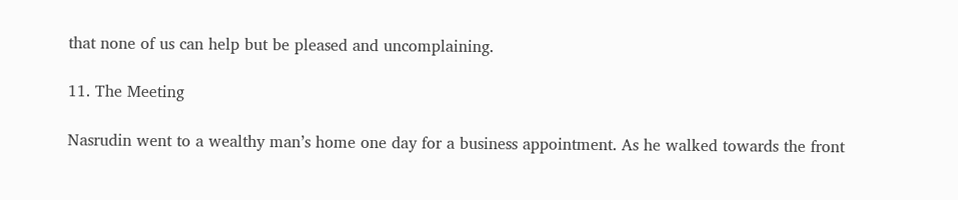that none of us can help but be pleased and uncomplaining.

11. The Meeting

Nasrudin went to a wealthy man’s home one day for a business appointment. As he walked towards the front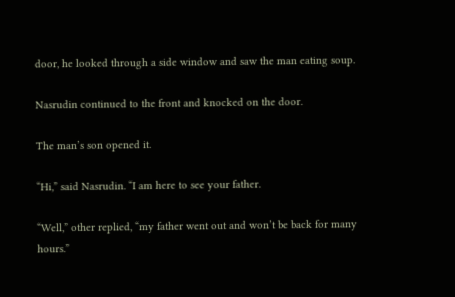door, he looked through a side window and saw the man eating soup.

Nasrudin continued to the front and knocked on the door.

The man’s son opened it.

“Hi,” said Nasrudin. “I am here to see your father.

“Well,” other replied, “my father went out and won’t be back for many hours.”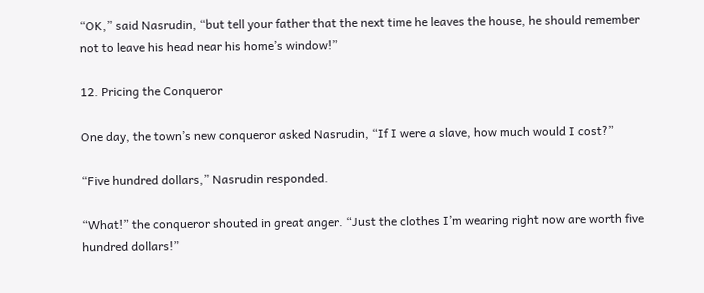“OK,” said Nasrudin, “but tell your father that the next time he leaves the house, he should remember not to leave his head near his home’s window!”

12. Pricing the Conqueror

One day, the town’s new conqueror asked Nasrudin, “If I were a slave, how much would I cost?”

“Five hundred dollars,” Nasrudin responded.

“What!” the conqueror shouted in great anger. “Just the clothes I’m wearing right now are worth five hundred dollars!”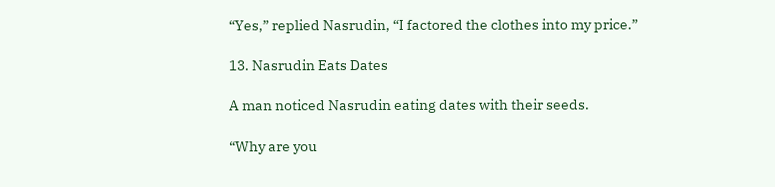“Yes,” replied Nasrudin, “I factored the clothes into my price.”

13. Nasrudin Eats Dates

A man noticed Nasrudin eating dates with their seeds.

“Why are you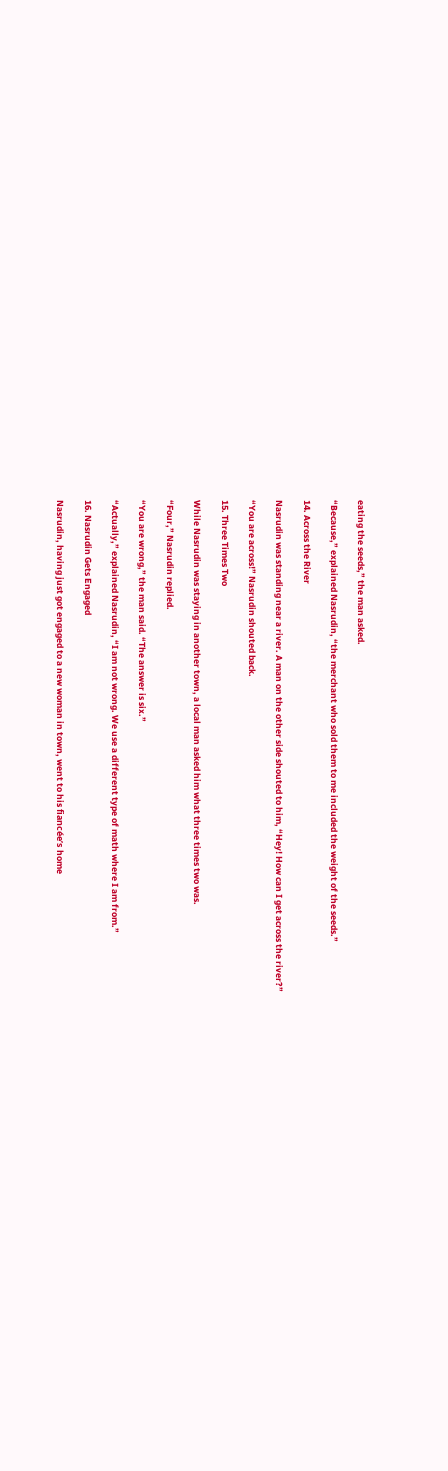eating the seeds,” the man asked.

“Because,” explained Nasrudin, “the merchant who sold them to me included the weight of the seeds.”

14. Across the River

Nasrudin was standing near a river. A man on the other side shouted to him, “Hey! How can I get across the river?”

“You are across!” Nasrudin shouted back.

15. Three Times Two

While Nasrudin was staying in another town, a local man asked him what three times two was.

“Four,” Nasrudin replied.

“You are wrong,” the man said. “The answer is six.”

“Actually,” explained Nasrudin, “I am not wrong. We use a different type of math where I am from.”

16. Nasrudin Gets Engaged

Nasrudin, having just got engaged to a new woman in town, went to his fiancée’s home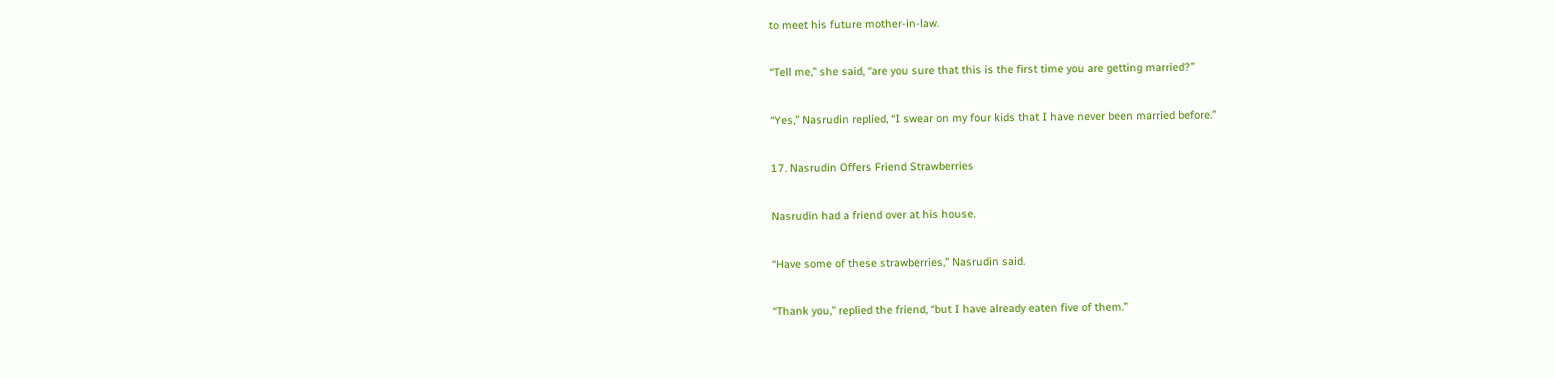to meet his future mother-in-law.

“Tell me,” she said, “are you sure that this is the first time you are getting married?”

“Yes,” Nasrudin replied, “I swear on my four kids that I have never been married before.”

17. Nasrudin Offers Friend Strawberries

Nasrudin had a friend over at his house.

“Have some of these strawberries,” Nasrudin said.

“Thank you,” replied the friend, “but I have already eaten five of them.”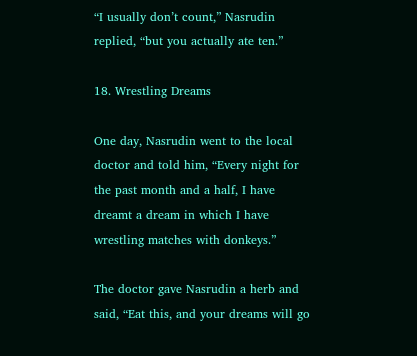“I usually don’t count,” Nasrudin replied, “but you actually ate ten.”

18. Wrestling Dreams

One day, Nasrudin went to the local doctor and told him, “Every night for the past month and a half, I have dreamt a dream in which I have wrestling matches with donkeys.”

The doctor gave Nasrudin a herb and said, “Eat this, and your dreams will go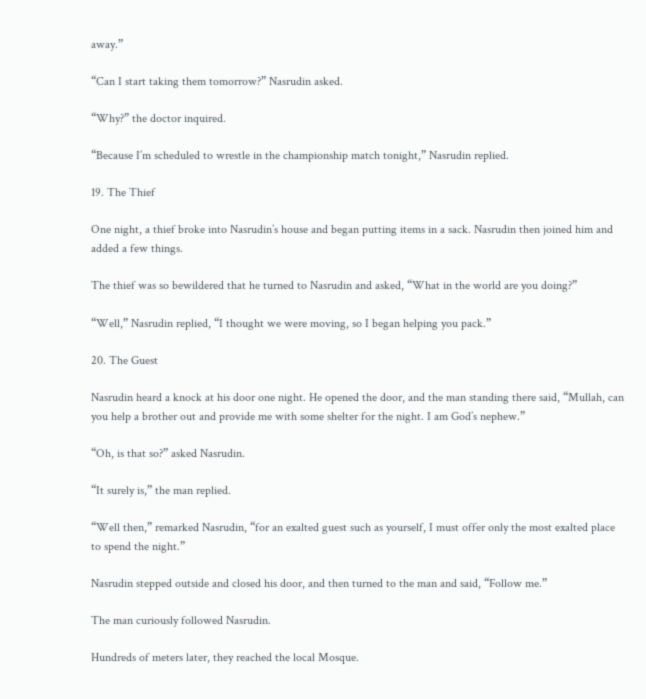away.”

“Can I start taking them tomorrow?” Nasrudin asked.

“Why?” the doctor inquired.

“Because I’m scheduled to wrestle in the championship match tonight,” Nasrudin replied.

19. The Thief

One night, a thief broke into Nasrudin’s house and began putting items in a sack. Nasrudin then joined him and added a few things.

The thief was so bewildered that he turned to Nasrudin and asked, “What in the world are you doing?”

“Well,” Nasrudin replied, “I thought we were moving, so I began helping you pack.”

20. The Guest

Nasrudin heard a knock at his door one night. He opened the door, and the man standing there said, “Mullah, can you help a brother out and provide me with some shelter for the night. I am God’s nephew.”

“Oh, is that so?” asked Nasrudin.

“It surely is,” the man replied.

“Well then,” remarked Nasrudin, “for an exalted guest such as yourself, I must offer only the most exalted place to spend the night.”

Nasrudin stepped outside and closed his door, and then turned to the man and said, “Follow me.”

The man curiously followed Nasrudin.

Hundreds of meters later, they reached the local Mosque.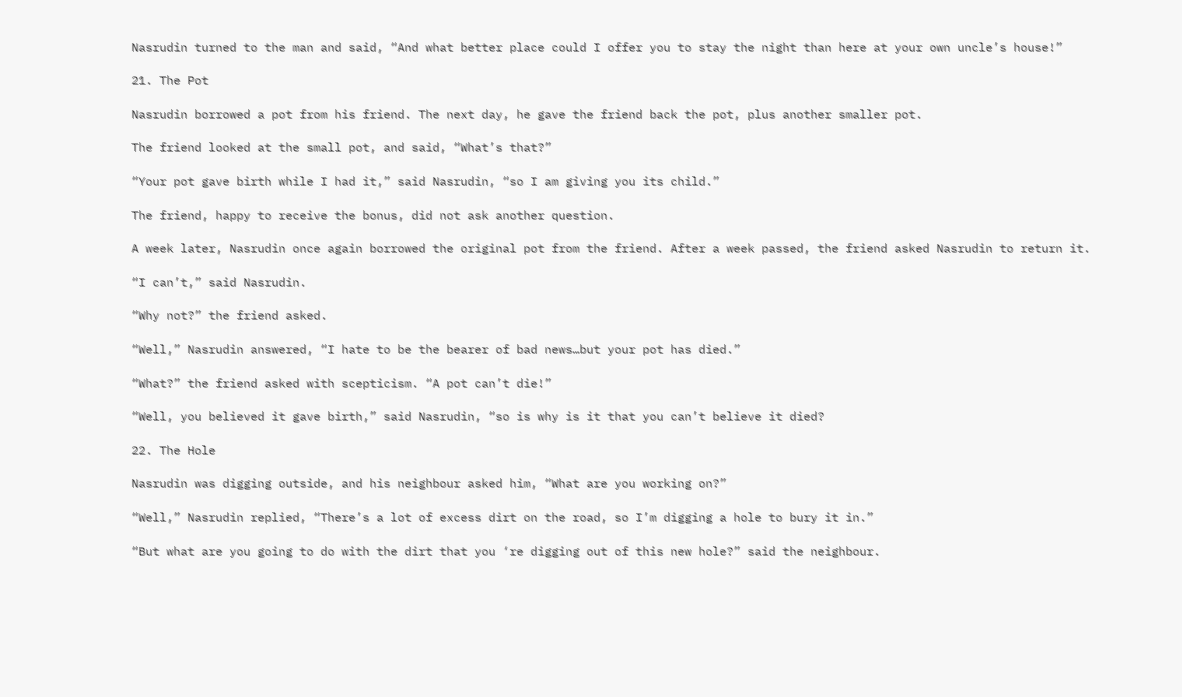Nasrudin turned to the man and said, “And what better place could I offer you to stay the night than here at your own uncle’s house!”

21. The Pot

Nasrudin borrowed a pot from his friend. The next day, he gave the friend back the pot, plus another smaller pot.

The friend looked at the small pot, and said, “What’s that?”

“Your pot gave birth while I had it,” said Nasrudin, “so I am giving you its child.”

The friend, happy to receive the bonus, did not ask another question.

A week later, Nasrudin once again borrowed the original pot from the friend. After a week passed, the friend asked Nasrudin to return it.

“I can’t,” said Nasrudin.

“Why not?” the friend asked.

“Well,” Nasrudin answered, “I hate to be the bearer of bad news…but your pot has died.”

“What?” the friend asked with scepticism. “A pot can’t die!”

“Well, you believed it gave birth,” said Nasrudin, “so is why is it that you can’t believe it died?

22. The Hole

Nasrudin was digging outside, and his neighbour asked him, “What are you working on?”

“Well,” Nasrudin replied, “There’s a lot of excess dirt on the road, so I’m digging a hole to bury it in.”

“But what are you going to do with the dirt that you ‘re digging out of this new hole?” said the neighbour.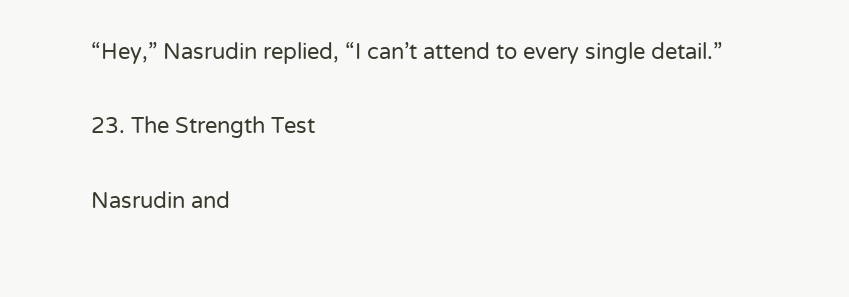“Hey,” Nasrudin replied, “I can’t attend to every single detail.”

23. The Strength Test

Nasrudin and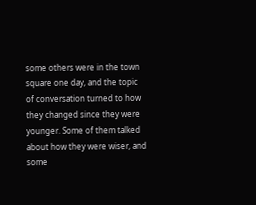some others were in the town square one day, and the topic of conversation turned to how they changed since they were younger. Some of them talked about how they were wiser, and some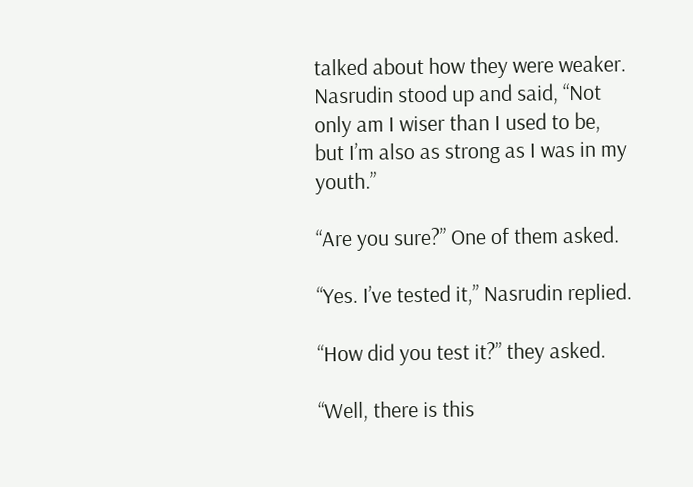talked about how they were weaker. Nasrudin stood up and said, “Not only am I wiser than I used to be, but I’m also as strong as I was in my youth.”

“Are you sure?” One of them asked.

“Yes. I’ve tested it,” Nasrudin replied.

“How did you test it?” they asked.

“Well, there is this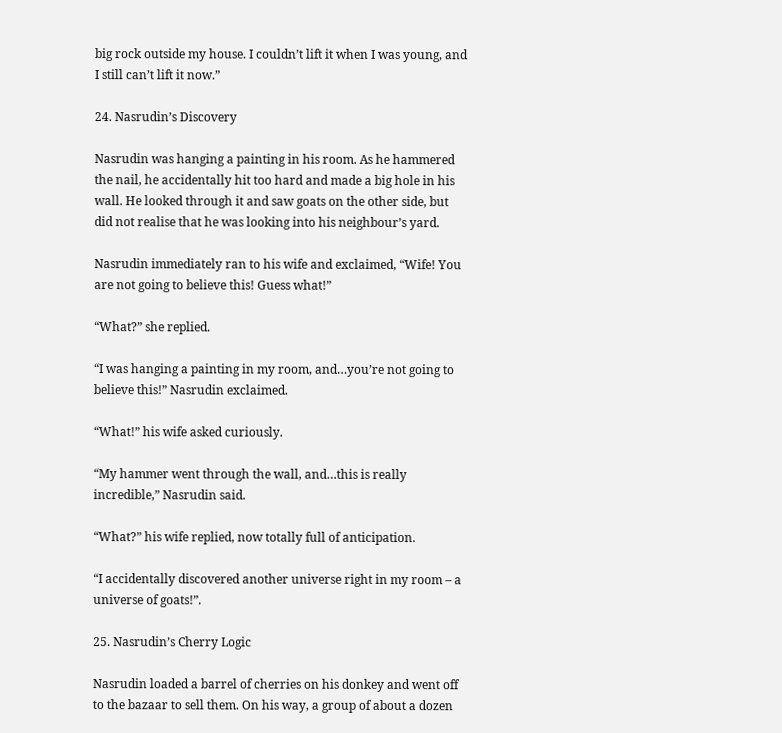big rock outside my house. I couldn’t lift it when I was young, and I still can’t lift it now.”

24. Nasrudin’s Discovery

Nasrudin was hanging a painting in his room. As he hammered the nail, he accidentally hit too hard and made a big hole in his wall. He looked through it and saw goats on the other side, but did not realise that he was looking into his neighbour’s yard.

Nasrudin immediately ran to his wife and exclaimed, “Wife! You are not going to believe this! Guess what!”

“What?” she replied.

“I was hanging a painting in my room, and…you’re not going to believe this!” Nasrudin exclaimed.

“What!” his wife asked curiously.

“My hammer went through the wall, and…this is really incredible,” Nasrudin said.

“What?” his wife replied, now totally full of anticipation.

“I accidentally discovered another universe right in my room – a universe of goats!”.

25. Nasrudin’s Cherry Logic

Nasrudin loaded a barrel of cherries on his donkey and went off to the bazaar to sell them. On his way, a group of about a dozen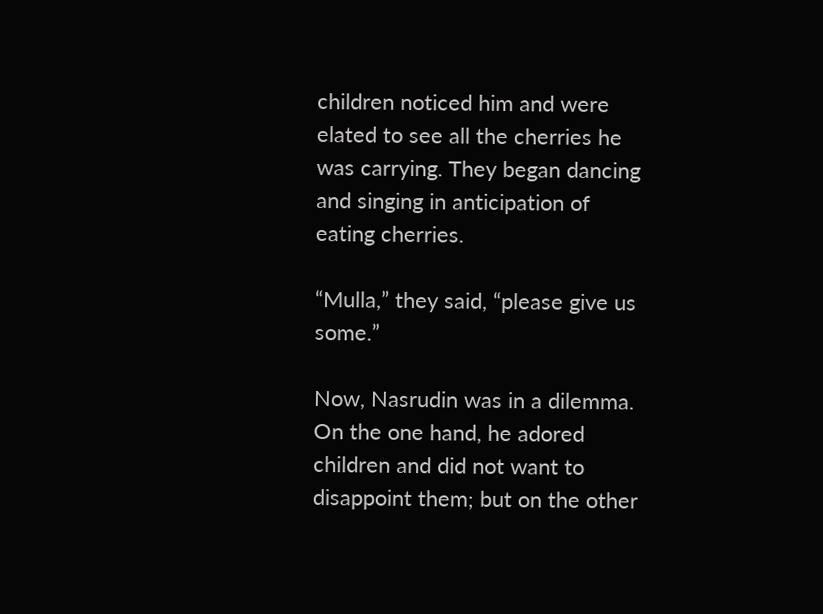children noticed him and were elated to see all the cherries he was carrying. They began dancing and singing in anticipation of eating cherries.

“Mulla,” they said, “please give us some.”

Now, Nasrudin was in a dilemma. On the one hand, he adored children and did not want to disappoint them; but on the other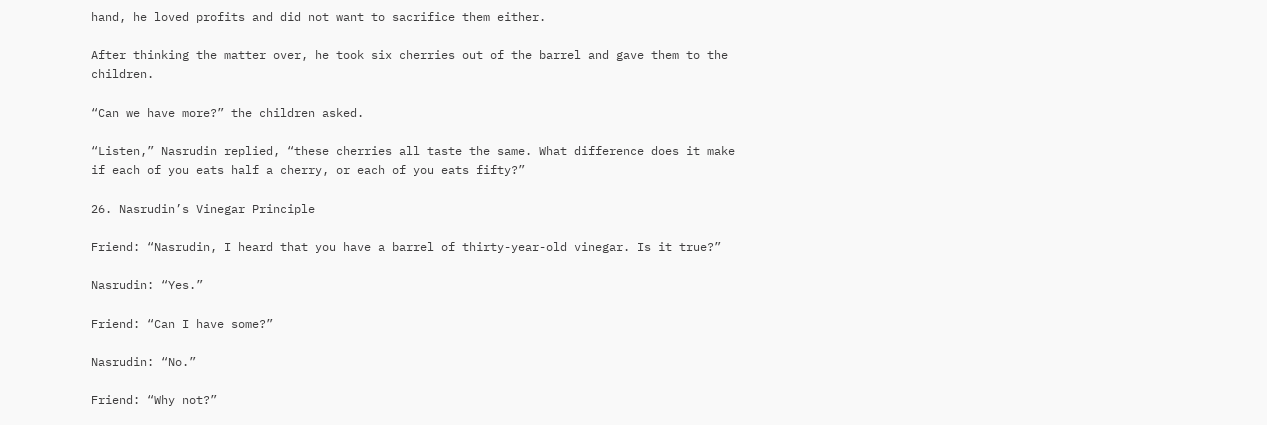hand, he loved profits and did not want to sacrifice them either.

After thinking the matter over, he took six cherries out of the barrel and gave them to the children.

“Can we have more?” the children asked.

“Listen,” Nasrudin replied, “these cherries all taste the same. What difference does it make if each of you eats half a cherry, or each of you eats fifty?”

26. Nasrudin’s Vinegar Principle

Friend: “Nasrudin, I heard that you have a barrel of thirty-year-old vinegar. Is it true?”

Nasrudin: “Yes.”

Friend: “Can I have some?”

Nasrudin: “No.”

Friend: “Why not?”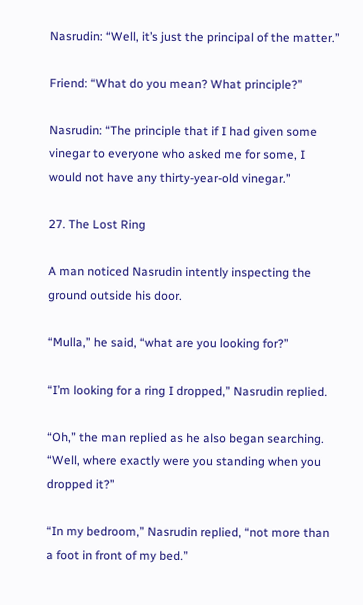Nasrudin: “Well, it’s just the principal of the matter.”

Friend: “What do you mean? What principle?”

Nasrudin: “The principle that if I had given some vinegar to everyone who asked me for some, I would not have any thirty-year-old vinegar.”

27. The Lost Ring

A man noticed Nasrudin intently inspecting the ground outside his door.

“Mulla,” he said, “what are you looking for?”

“I’m looking for a ring I dropped,” Nasrudin replied.

“Oh,” the man replied as he also began searching. “Well, where exactly were you standing when you dropped it?”

“In my bedroom,” Nasrudin replied, “not more than a foot in front of my bed.”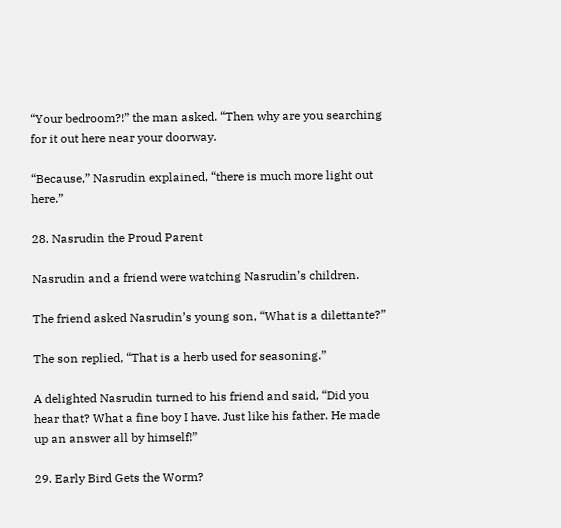“Your bedroom?!” the man asked. “Then why are you searching for it out here near your doorway.

“Because,” Nasrudin explained, “there is much more light out here.”

28. Nasrudin the Proud Parent

Nasrudin and a friend were watching Nasrudin’s children.

The friend asked Nasrudin’s young son, “What is a dilettante?”

The son replied, “That is a herb used for seasoning.”

A delighted Nasrudin turned to his friend and said, “Did you hear that? What a fine boy I have. Just like his father. He made up an answer all by himself!”

29. Early Bird Gets the Worm?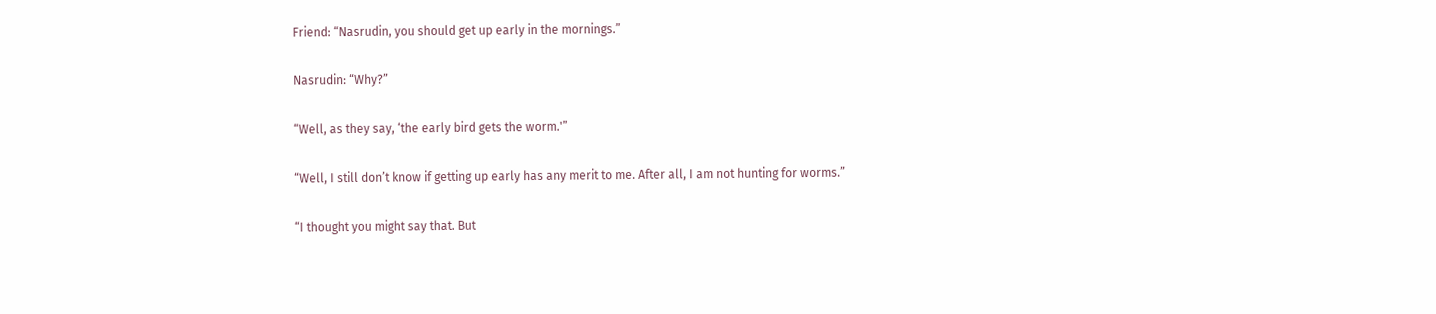Friend: “Nasrudin, you should get up early in the mornings.”

Nasrudin: “Why?”

“Well, as they say, ‘the early bird gets the worm.'”

“Well, I still don’t know if getting up early has any merit to me. After all, I am not hunting for worms.”

“I thought you might say that. But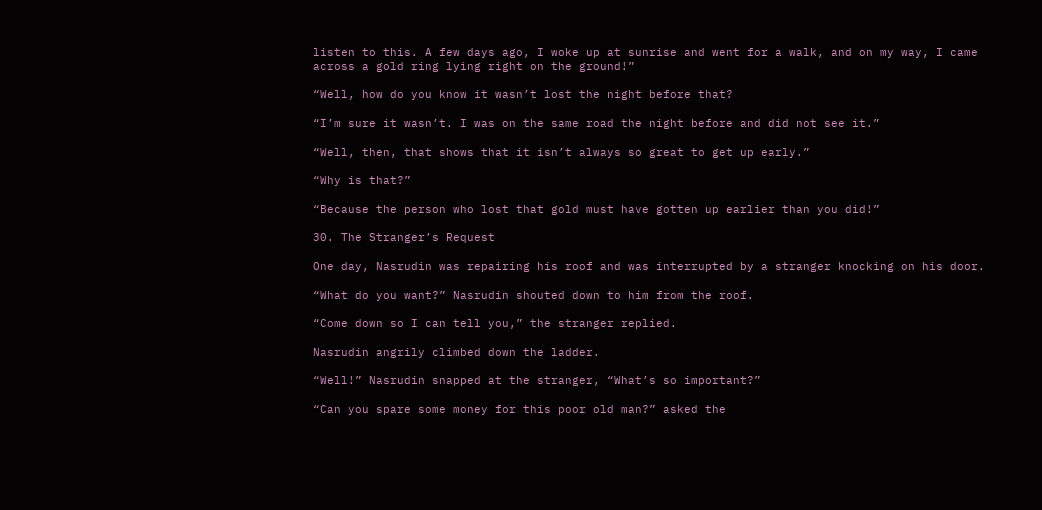listen to this. A few days ago, I woke up at sunrise and went for a walk, and on my way, I came across a gold ring lying right on the ground!”

“Well, how do you know it wasn’t lost the night before that?

“I’m sure it wasn’t. I was on the same road the night before and did not see it.”

“Well, then, that shows that it isn’t always so great to get up early.”

“Why is that?”

“Because the person who lost that gold must have gotten up earlier than you did!”

30. The Stranger’s Request

One day, Nasrudin was repairing his roof and was interrupted by a stranger knocking on his door.

“What do you want?” Nasrudin shouted down to him from the roof.

“Come down so I can tell you,” the stranger replied.

Nasrudin angrily climbed down the ladder.

“Well!” Nasrudin snapped at the stranger, “What’s so important?”

“Can you spare some money for this poor old man?” asked the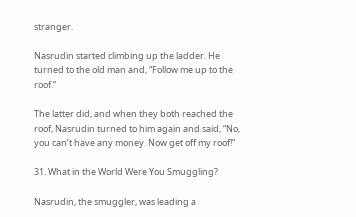stranger.

Nasrudin started climbing up the ladder. He turned to the old man and, “Follow me up to the roof.”

The latter did, and when they both reached the roof, Nasrudin turned to him again and said, “No, you can’t have any money. Now get off my roof!”

31. What in the World Were You Smuggling?

Nasrudin, the smuggler, was leading a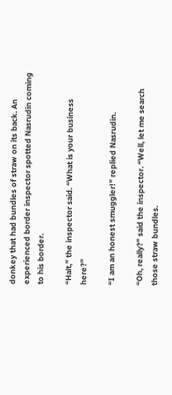donkey that had bundles of straw on its back. An experienced border inspector spotted Nasrudin coming to his border.

“Halt,” the inspector said. “What is your business here?”

“I am an honest smuggler!” replied Nasrudin.

“Oh, really?” said the inspector. “Well, let me search those straw bundles.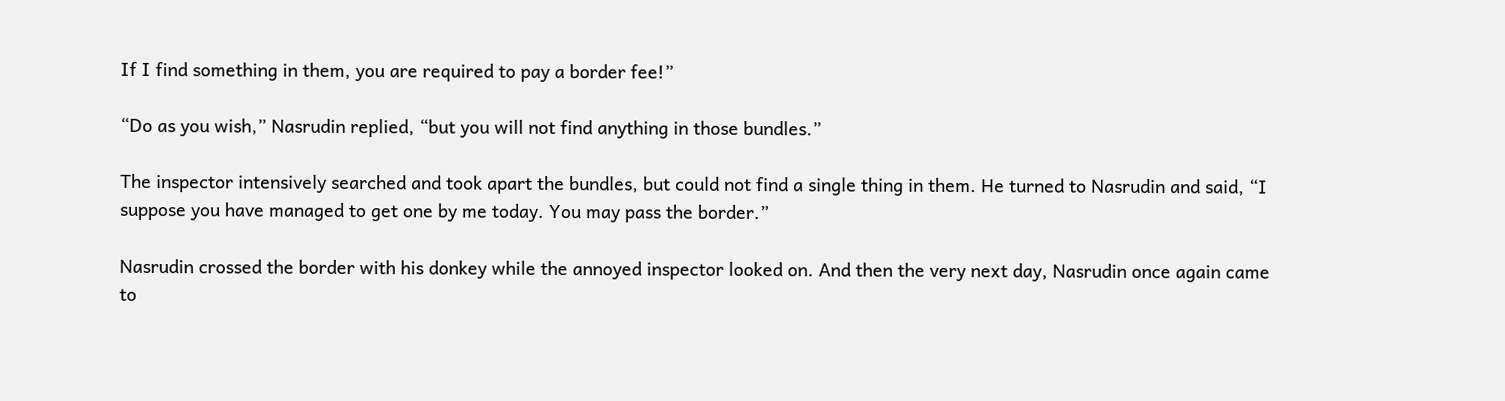If I find something in them, you are required to pay a border fee!”

“Do as you wish,” Nasrudin replied, “but you will not find anything in those bundles.”

The inspector intensively searched and took apart the bundles, but could not find a single thing in them. He turned to Nasrudin and said, “I suppose you have managed to get one by me today. You may pass the border.”

Nasrudin crossed the border with his donkey while the annoyed inspector looked on. And then the very next day, Nasrudin once again came to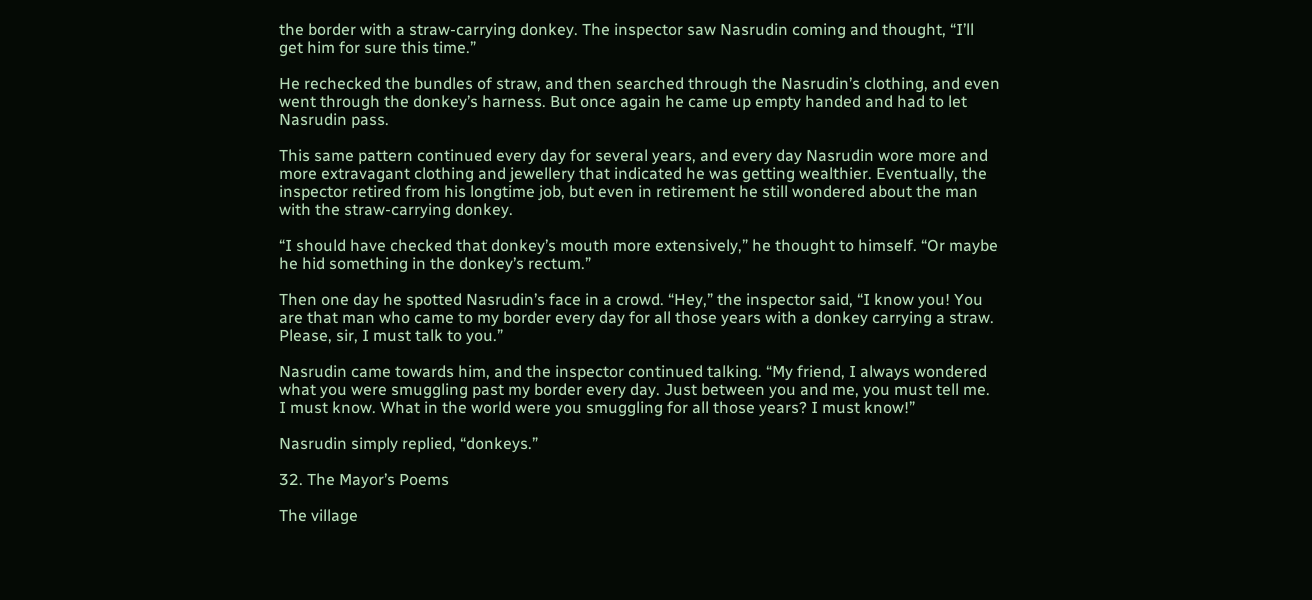the border with a straw-carrying donkey. The inspector saw Nasrudin coming and thought, “I’ll get him for sure this time.”

He rechecked the bundles of straw, and then searched through the Nasrudin’s clothing, and even went through the donkey’s harness. But once again he came up empty handed and had to let Nasrudin pass.

This same pattern continued every day for several years, and every day Nasrudin wore more and more extravagant clothing and jewellery that indicated he was getting wealthier. Eventually, the inspector retired from his longtime job, but even in retirement he still wondered about the man with the straw-carrying donkey.

“I should have checked that donkey’s mouth more extensively,” he thought to himself. “Or maybe he hid something in the donkey’s rectum.”

Then one day he spotted Nasrudin’s face in a crowd. “Hey,” the inspector said, “I know you! You are that man who came to my border every day for all those years with a donkey carrying a straw. Please, sir, I must talk to you.”

Nasrudin came towards him, and the inspector continued talking. “My friend, I always wondered what you were smuggling past my border every day. Just between you and me, you must tell me. I must know. What in the world were you smuggling for all those years? I must know!”

Nasrudin simply replied, “donkeys.”

32. The Mayor’s Poems

The village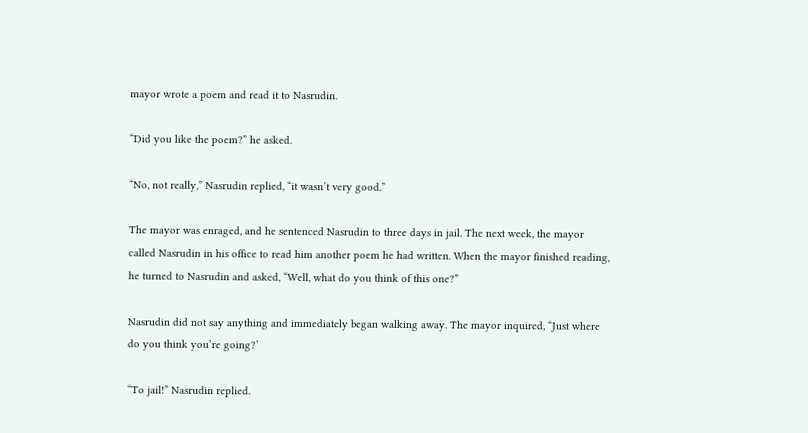mayor wrote a poem and read it to Nasrudin.

“Did you like the poem?” he asked.

“No, not really,” Nasrudin replied, “it wasn’t very good.”

The mayor was enraged, and he sentenced Nasrudin to three days in jail. The next week, the mayor called Nasrudin in his office to read him another poem he had written. When the mayor finished reading, he turned to Nasrudin and asked, “Well, what do you think of this one?”

Nasrudin did not say anything and immediately began walking away. The mayor inquired, “Just where do you think you’re going?’

“To jail!” Nasrudin replied.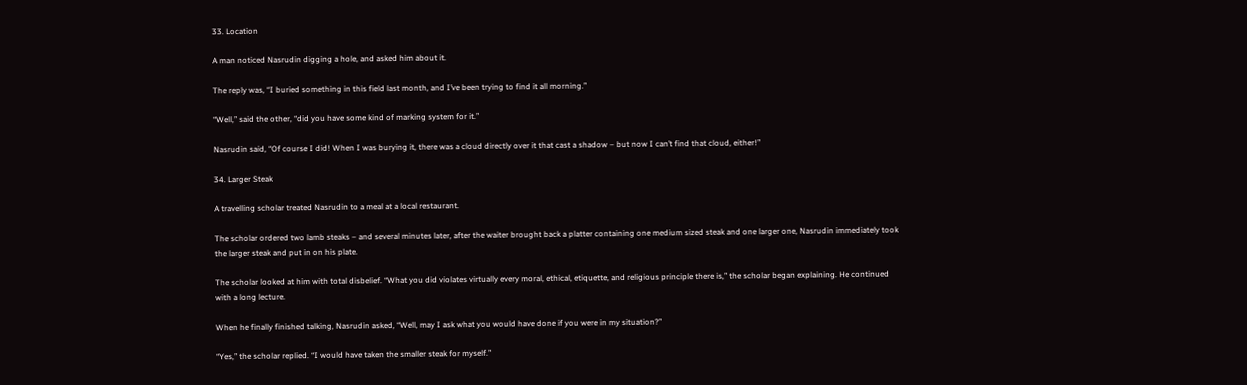33. Location

A man noticed Nasrudin digging a hole, and asked him about it.

The reply was, “I buried something in this field last month, and I’ve been trying to find it all morning.”

“Well,” said the other, “did you have some kind of marking system for it.”

Nasrudin said, “Of course I did! When I was burying it, there was a cloud directly over it that cast a shadow – but now I can’t find that cloud, either!”

34. Larger Steak

A travelling scholar treated Nasrudin to a meal at a local restaurant.

The scholar ordered two lamb steaks – and several minutes later, after the waiter brought back a platter containing one medium sized steak and one larger one, Nasrudin immediately took the larger steak and put in on his plate.

The scholar looked at him with total disbelief. “What you did violates virtually every moral, ethical, etiquette, and religious principle there is,” the scholar began explaining. He continued with a long lecture.

When he finally finished talking, Nasrudin asked, “Well, may I ask what you would have done if you were in my situation?”

“Yes,” the scholar replied. “I would have taken the smaller steak for myself.”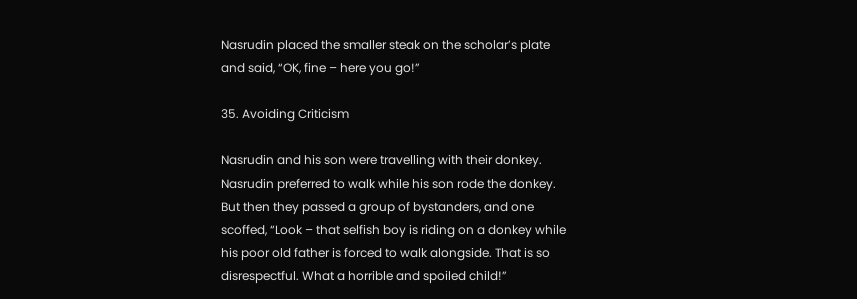Nasrudin placed the smaller steak on the scholar’s plate and said, “OK, fine – here you go!”

35. Avoiding Criticism

Nasrudin and his son were travelling with their donkey. Nasrudin preferred to walk while his son rode the donkey. But then they passed a group of bystanders, and one scoffed, “Look – that selfish boy is riding on a donkey while his poor old father is forced to walk alongside. That is so disrespectful. What a horrible and spoiled child!”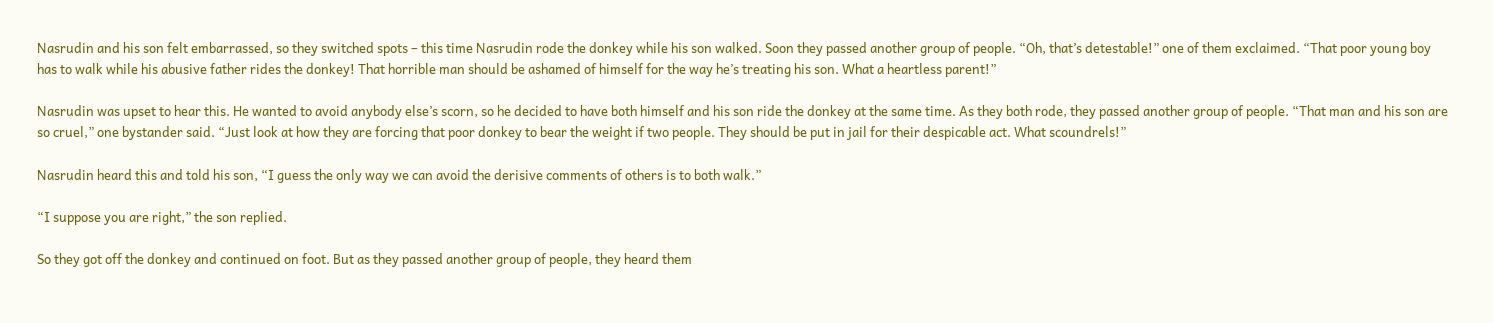Nasrudin and his son felt embarrassed, so they switched spots – this time Nasrudin rode the donkey while his son walked. Soon they passed another group of people. “Oh, that’s detestable!” one of them exclaimed. “That poor young boy has to walk while his abusive father rides the donkey! That horrible man should be ashamed of himself for the way he’s treating his son. What a heartless parent!”

Nasrudin was upset to hear this. He wanted to avoid anybody else’s scorn, so he decided to have both himself and his son ride the donkey at the same time. As they both rode, they passed another group of people. “That man and his son are so cruel,” one bystander said. “Just look at how they are forcing that poor donkey to bear the weight if two people. They should be put in jail for their despicable act. What scoundrels!”

Nasrudin heard this and told his son, “I guess the only way we can avoid the derisive comments of others is to both walk.”

“I suppose you are right,” the son replied.

So they got off the donkey and continued on foot. But as they passed another group of people, they heard them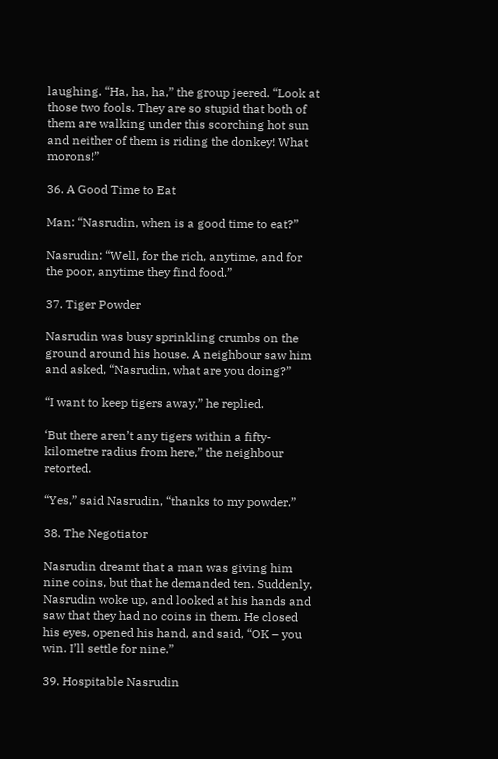laughing. “Ha, ha, ha,” the group jeered. “Look at those two fools. They are so stupid that both of them are walking under this scorching hot sun and neither of them is riding the donkey! What morons!”

36. A Good Time to Eat

Man: “Nasrudin, when is a good time to eat?”

Nasrudin: “Well, for the rich, anytime, and for the poor, anytime they find food.”

37. Tiger Powder

Nasrudin was busy sprinkling crumbs on the ground around his house. A neighbour saw him and asked, “Nasrudin, what are you doing?”

“I want to keep tigers away,” he replied.

‘But there aren’t any tigers within a fifty-kilometre radius from here,” the neighbour retorted.

“Yes,” said Nasrudin, “thanks to my powder.”

38. The Negotiator

Nasrudin dreamt that a man was giving him nine coins, but that he demanded ten. Suddenly, Nasrudin woke up, and looked at his hands and saw that they had no coins in them. He closed his eyes, opened his hand, and said, “OK – you win. I’ll settle for nine.”

39. Hospitable Nasrudin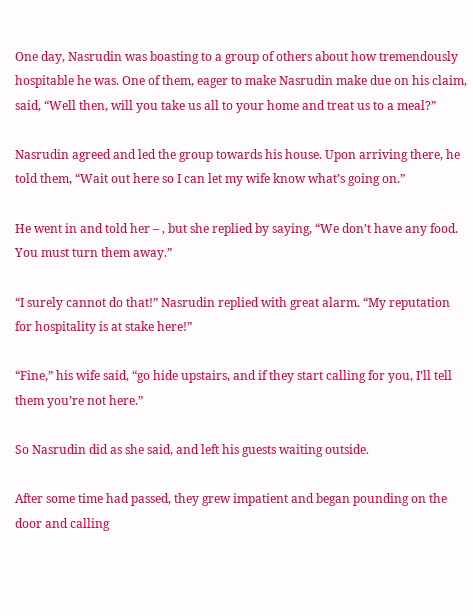One day, Nasrudin was boasting to a group of others about how tremendously hospitable he was. One of them, eager to make Nasrudin make due on his claim, said, “Well then, will you take us all to your home and treat us to a meal?”

Nasrudin agreed and led the group towards his house. Upon arriving there, he told them, “Wait out here so I can let my wife know what’s going on.”

He went in and told her – , but she replied by saying, “We don’t have any food. You must turn them away.”

“I surely cannot do that!” Nasrudin replied with great alarm. “My reputation for hospitality is at stake here!”

“Fine,” his wife said, “go hide upstairs, and if they start calling for you, I’ll tell them you’re not here.”

So Nasrudin did as she said, and left his guests waiting outside.

After some time had passed, they grew impatient and began pounding on the door and calling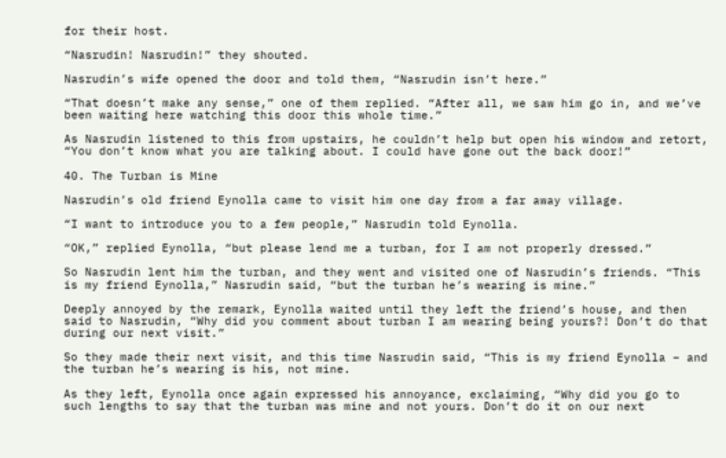for their host.

“Nasrudin! Nasrudin!” they shouted.

Nasrudin’s wife opened the door and told them, “Nasrudin isn’t here.”

“That doesn’t make any sense,” one of them replied. “After all, we saw him go in, and we’ve been waiting here watching this door this whole time.”

As Nasrudin listened to this from upstairs, he couldn’t help but open his window and retort, “You don’t know what you are talking about. I could have gone out the back door!”

40. The Turban is Mine

Nasrudin’s old friend Eynolla came to visit him one day from a far away village.

“I want to introduce you to a few people,” Nasrudin told Eynolla.

“OK,” replied Eynolla, “but please lend me a turban, for I am not properly dressed.”

So Nasrudin lent him the turban, and they went and visited one of Nasrudin’s friends. “This is my friend Eynolla,” Nasrudin said, “but the turban he’s wearing is mine.”

Deeply annoyed by the remark, Eynolla waited until they left the friend’s house, and then said to Nasrudin, “Why did you comment about turban I am wearing being yours?! Don’t do that during our next visit.”

So they made their next visit, and this time Nasrudin said, “This is my friend Eynolla – and the turban he’s wearing is his, not mine.

As they left, Eynolla once again expressed his annoyance, exclaiming, “Why did you go to such lengths to say that the turban was mine and not yours. Don’t do it on our next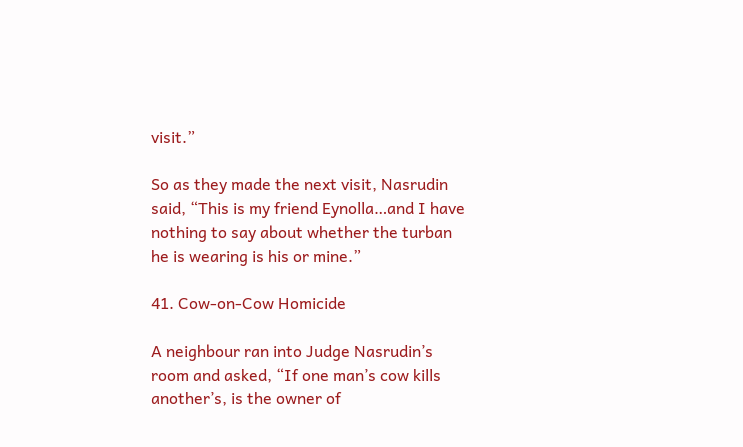visit.”

So as they made the next visit, Nasrudin said, “This is my friend Eynolla…and I have nothing to say about whether the turban he is wearing is his or mine.”

41. Cow-on-Cow Homicide

A neighbour ran into Judge Nasrudin’s room and asked, “If one man’s cow kills another’s, is the owner of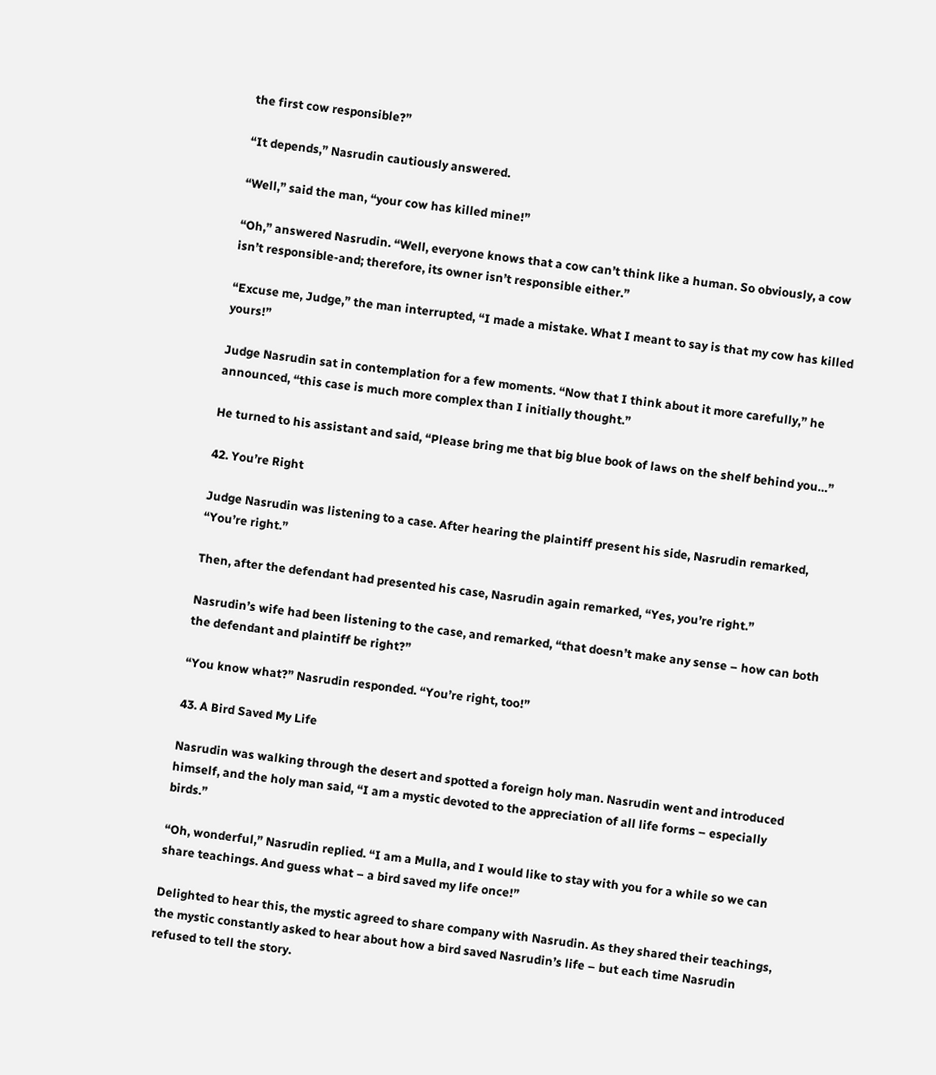the first cow responsible?”

“It depends,” Nasrudin cautiously answered.

“Well,” said the man, “your cow has killed mine!”

“Oh,” answered Nasrudin. “Well, everyone knows that a cow can’t think like a human. So obviously, a cow isn’t responsible-and; therefore, its owner isn’t responsible either.”

“Excuse me, Judge,” the man interrupted, “I made a mistake. What I meant to say is that my cow has killed yours!”

Judge Nasrudin sat in contemplation for a few moments. “Now that I think about it more carefully,” he announced, “this case is much more complex than I initially thought.”

He turned to his assistant and said, “Please bring me that big blue book of laws on the shelf behind you…”

42. You’re Right

Judge Nasrudin was listening to a case. After hearing the plaintiff present his side, Nasrudin remarked, “You’re right.”

Then, after the defendant had presented his case, Nasrudin again remarked, “Yes, you’re right.”

Nasrudin’s wife had been listening to the case, and remarked, “that doesn’t make any sense – how can both the defendant and plaintiff be right?”

“You know what?” Nasrudin responded. “You’re right, too!”

43. A Bird Saved My Life

Nasrudin was walking through the desert and spotted a foreign holy man. Nasrudin went and introduced himself, and the holy man said, “I am a mystic devoted to the appreciation of all life forms – especially birds.”

“Oh, wonderful,” Nasrudin replied. “I am a Mulla, and I would like to stay with you for a while so we can share teachings. And guess what – a bird saved my life once!”

Delighted to hear this, the mystic agreed to share company with Nasrudin. As they shared their teachings, the mystic constantly asked to hear about how a bird saved Nasrudin’s life – but each time Nasrudin refused to tell the story.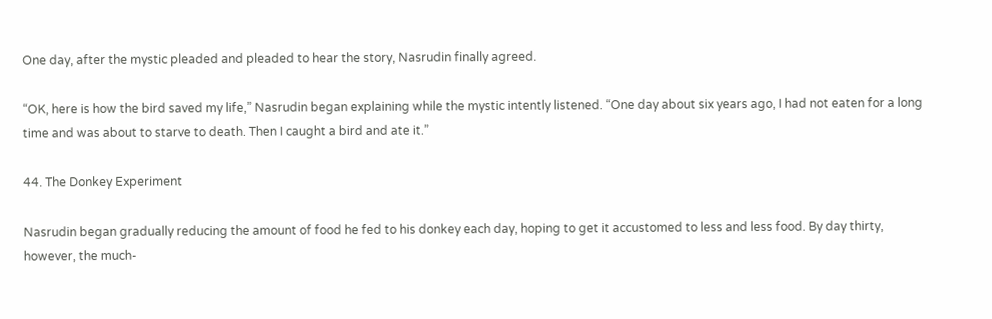One day, after the mystic pleaded and pleaded to hear the story, Nasrudin finally agreed.

“OK, here is how the bird saved my life,” Nasrudin began explaining while the mystic intently listened. “One day about six years ago, I had not eaten for a long time and was about to starve to death. Then I caught a bird and ate it.”

44. The Donkey Experiment

Nasrudin began gradually reducing the amount of food he fed to his donkey each day, hoping to get it accustomed to less and less food. By day thirty, however, the much-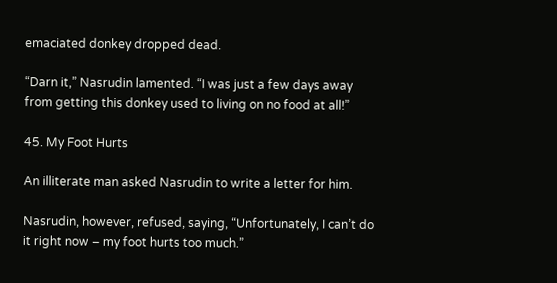emaciated donkey dropped dead.

“Darn it,” Nasrudin lamented. “I was just a few days away from getting this donkey used to living on no food at all!”

45. My Foot Hurts

An illiterate man asked Nasrudin to write a letter for him.

Nasrudin, however, refused, saying, “Unfortunately, I can’t do it right now – my foot hurts too much.”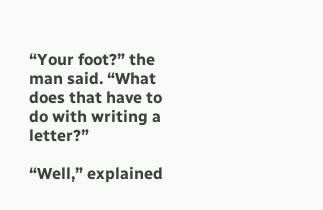“Your foot?” the man said. “What does that have to do with writing a letter?”

“Well,” explained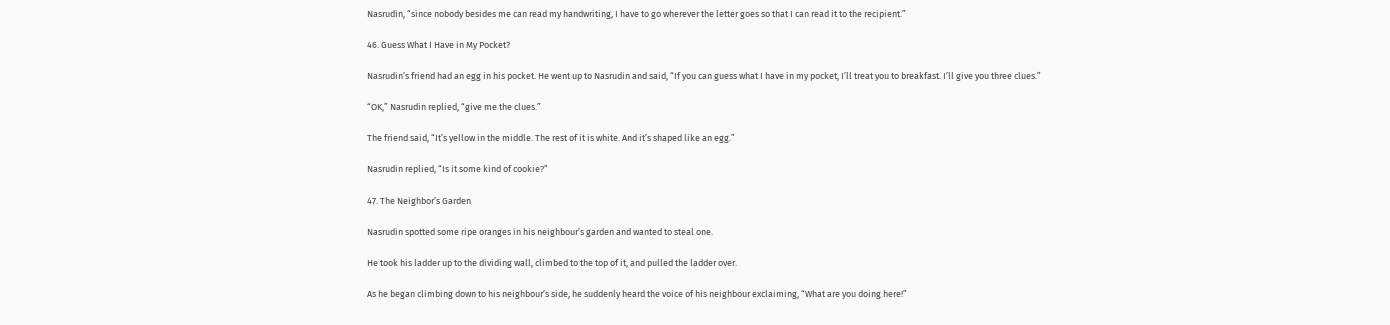Nasrudin, “since nobody besides me can read my handwriting, I have to go wherever the letter goes so that I can read it to the recipient.”

46. Guess What I Have in My Pocket?

Nasrudin’s friend had an egg in his pocket. He went up to Nasrudin and said, “If you can guess what I have in my pocket, I’ll treat you to breakfast. I’ll give you three clues.”

“OK,” Nasrudin replied, “give me the clues.”

The friend said, “It’s yellow in the middle. The rest of it is white. And it’s shaped like an egg.”

Nasrudin replied, “Is it some kind of cookie?”

47. The Neighbor’s Garden

Nasrudin spotted some ripe oranges in his neighbour’s garden and wanted to steal one.

He took his ladder up to the dividing wall, climbed to the top of it, and pulled the ladder over.

As he began climbing down to his neighbour’s side, he suddenly heard the voice of his neighbour exclaiming, “What are you doing here!”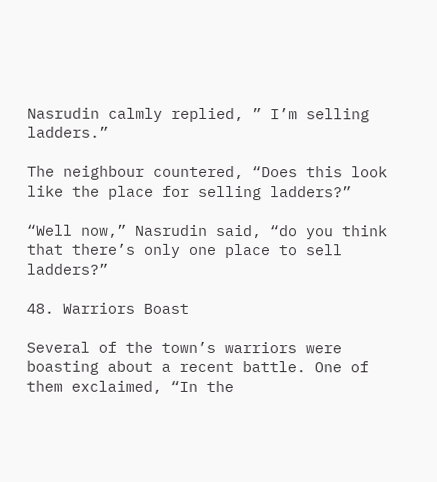Nasrudin calmly replied, ” I’m selling ladders.”

The neighbour countered, “Does this look like the place for selling ladders?”

“Well now,” Nasrudin said, “do you think that there’s only one place to sell ladders?”

48. Warriors Boast

Several of the town’s warriors were boasting about a recent battle. One of them exclaimed, “In the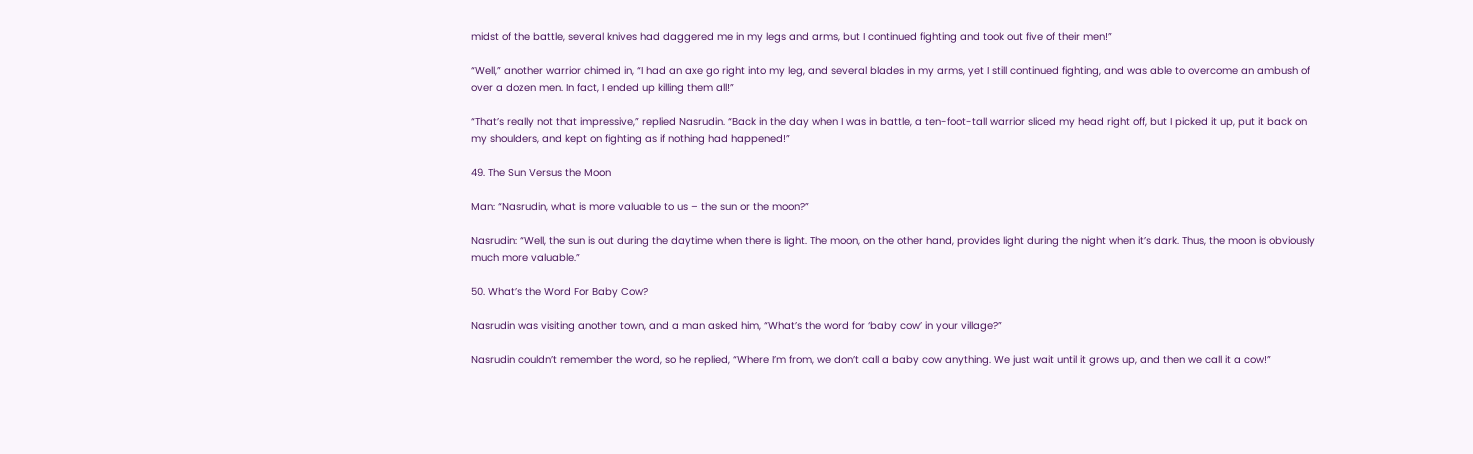midst of the battle, several knives had daggered me in my legs and arms, but I continued fighting and took out five of their men!”

“Well,” another warrior chimed in, “I had an axe go right into my leg, and several blades in my arms, yet I still continued fighting, and was able to overcome an ambush of over a dozen men. In fact, I ended up killing them all!”

“That’s really not that impressive,” replied Nasrudin. “Back in the day when I was in battle, a ten-foot-tall warrior sliced my head right off, but I picked it up, put it back on my shoulders, and kept on fighting as if nothing had happened!”

49. The Sun Versus the Moon

Man: “Nasrudin, what is more valuable to us – the sun or the moon?”

Nasrudin: “Well, the sun is out during the daytime when there is light. The moon, on the other hand, provides light during the night when it’s dark. Thus, the moon is obviously much more valuable.”

50. What’s the Word For Baby Cow?

Nasrudin was visiting another town, and a man asked him, “What’s the word for ‘baby cow’ in your village?”

Nasrudin couldn’t remember the word, so he replied, “Where I’m from, we don’t call a baby cow anything. We just wait until it grows up, and then we call it a cow!”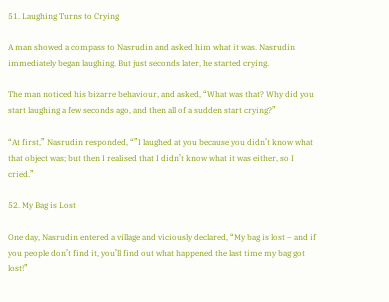51. Laughing Turns to Crying

A man showed a compass to Nasrudin and asked him what it was. Nasrudin immediately began laughing. But just seconds later, he started crying.

The man noticed his bizarre behaviour, and asked, “What was that? Why did you start laughing a few seconds ago, and then all of a sudden start crying?”

“At first,” Nasrudin responded, “”I laughed at you because you didn’t know what that object was; but then I realised that I didn’t know what it was either, so I cried.”

52. My Bag is Lost

One day, Nasrudin entered a village and viciously declared, “My bag is lost – and if you people don’t find it, you’ll find out what happened the last time my bag got lost!”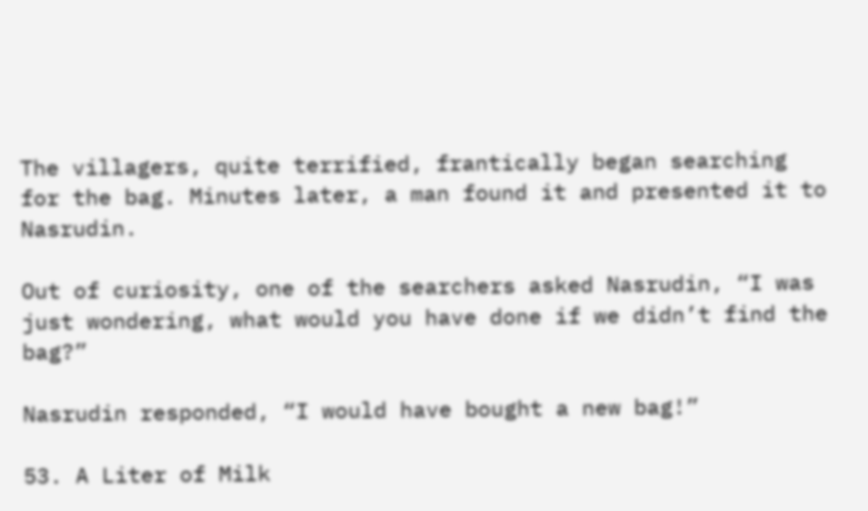The villagers, quite terrified, frantically began searching for the bag. Minutes later, a man found it and presented it to Nasrudin.

Out of curiosity, one of the searchers asked Nasrudin, “I was just wondering, what would you have done if we didn’t find the bag?”

Nasrudin responded, “I would have bought a new bag!”

53. A Liter of Milk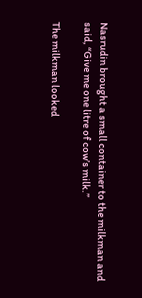Nasrudin brought a small container to the milkman and said, “Give me one litre of cow’s milk.”

The milkman looked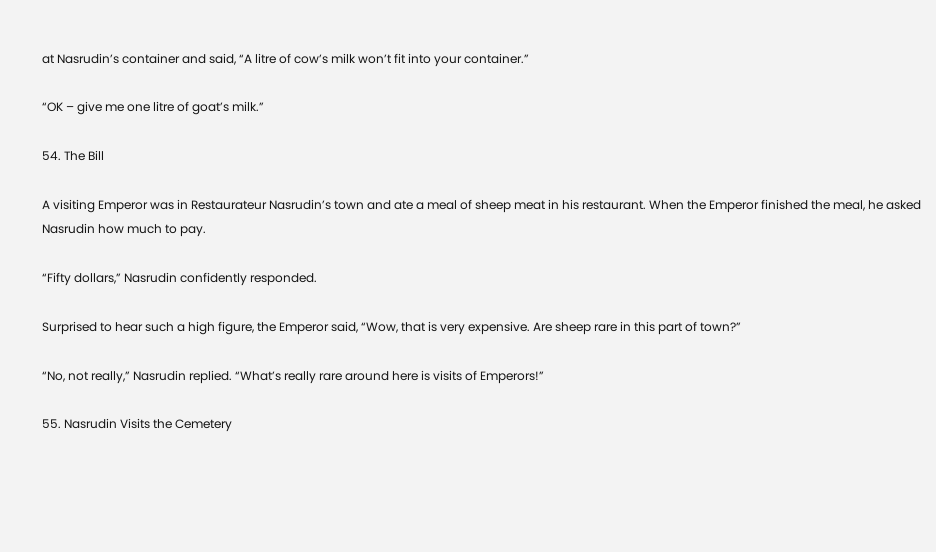at Nasrudin’s container and said, “A litre of cow’s milk won’t fit into your container.”

“OK – give me one litre of goat’s milk.”

54. The Bill

A visiting Emperor was in Restaurateur Nasrudin’s town and ate a meal of sheep meat in his restaurant. When the Emperor finished the meal, he asked Nasrudin how much to pay.

“Fifty dollars,” Nasrudin confidently responded.

Surprised to hear such a high figure, the Emperor said, “Wow, that is very expensive. Are sheep rare in this part of town?”

“No, not really,” Nasrudin replied. “What’s really rare around here is visits of Emperors!”

55. Nasrudin Visits the Cemetery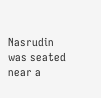Nasrudin was seated near a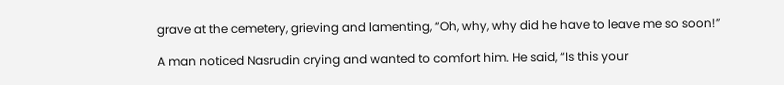grave at the cemetery, grieving and lamenting, “Oh, why, why did he have to leave me so soon!”

A man noticed Nasrudin crying and wanted to comfort him. He said, “Is this your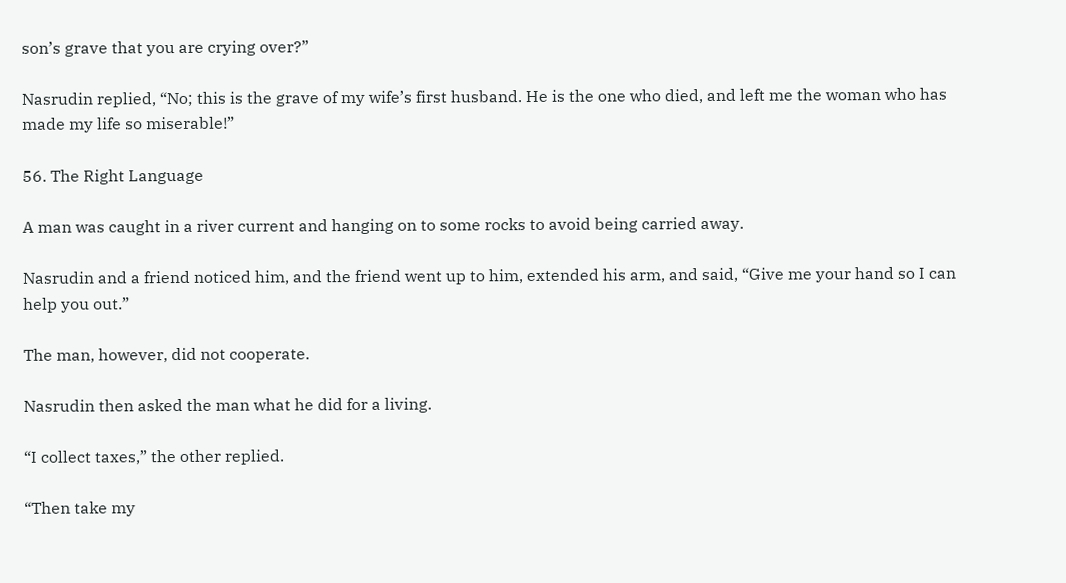son’s grave that you are crying over?”

Nasrudin replied, “No; this is the grave of my wife’s first husband. He is the one who died, and left me the woman who has made my life so miserable!”

56. The Right Language

A man was caught in a river current and hanging on to some rocks to avoid being carried away.

Nasrudin and a friend noticed him, and the friend went up to him, extended his arm, and said, “Give me your hand so I can help you out.”

The man, however, did not cooperate.

Nasrudin then asked the man what he did for a living.

“I collect taxes,” the other replied.

“Then take my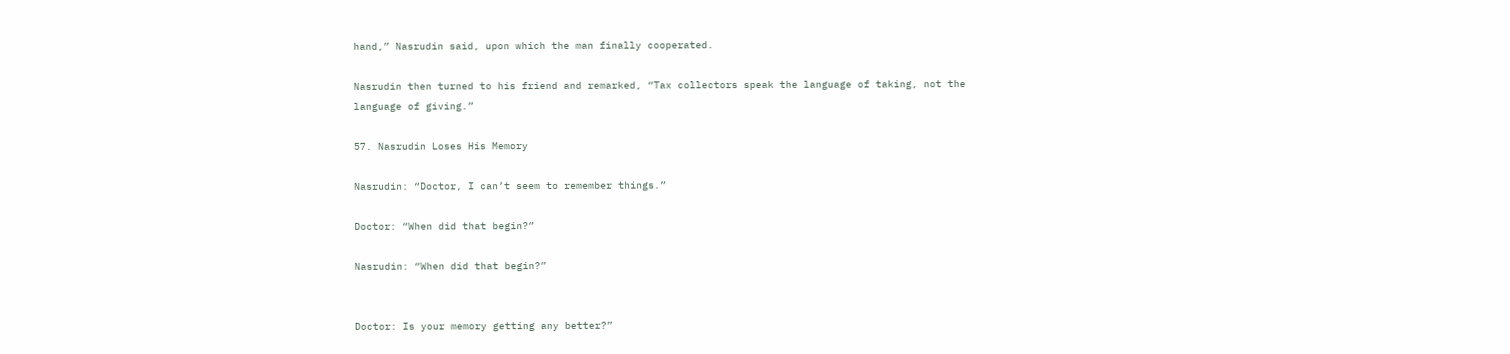hand,” Nasrudin said, upon which the man finally cooperated.

Nasrudin then turned to his friend and remarked, “Tax collectors speak the language of taking, not the language of giving.”

57. Nasrudin Loses His Memory

Nasrudin: “Doctor, I can’t seem to remember things.”

Doctor: “When did that begin?”

Nasrudin: “When did that begin?”


Doctor: Is your memory getting any better?”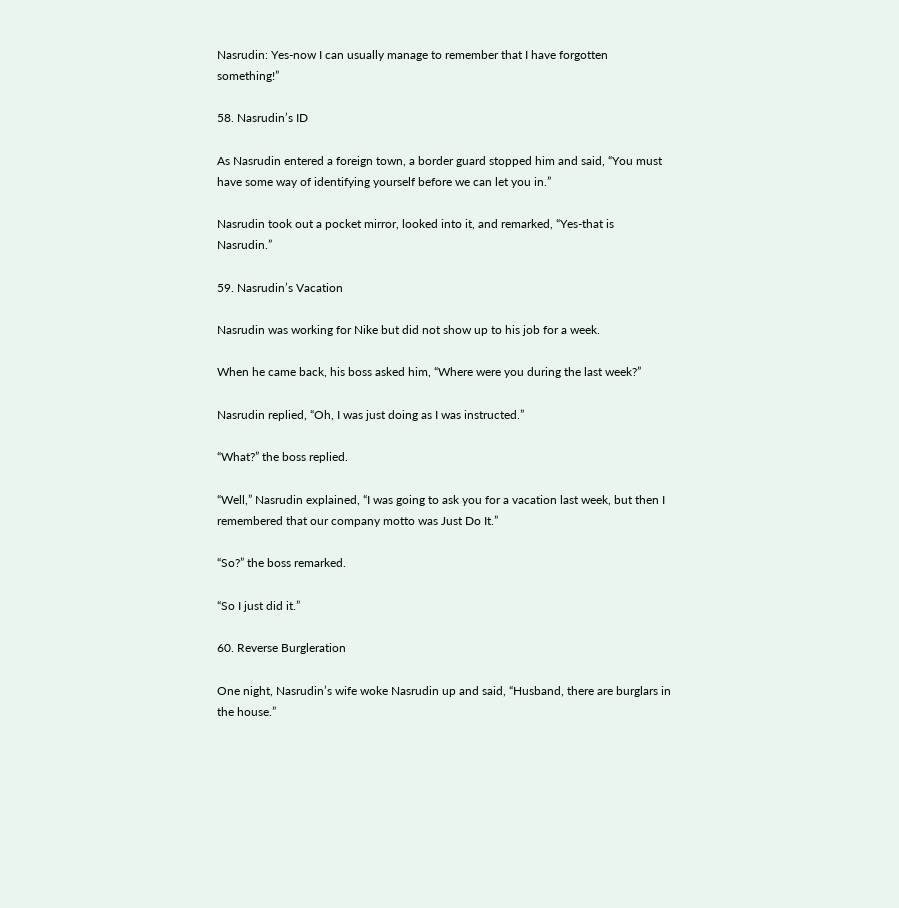Nasrudin: Yes-now I can usually manage to remember that I have forgotten something!”

58. Nasrudin’s ID

As Nasrudin entered a foreign town, a border guard stopped him and said, “You must have some way of identifying yourself before we can let you in.”

Nasrudin took out a pocket mirror, looked into it, and remarked, “Yes-that is Nasrudin.”

59. Nasrudin’s Vacation

Nasrudin was working for Nike but did not show up to his job for a week.

When he came back, his boss asked him, “Where were you during the last week?”

Nasrudin replied, “Oh, I was just doing as I was instructed.”

“What?” the boss replied.

“Well,” Nasrudin explained, “I was going to ask you for a vacation last week, but then I remembered that our company motto was Just Do It.”

“So?” the boss remarked.

“So I just did it.”

60. Reverse Burgleration

One night, Nasrudin’s wife woke Nasrudin up and said, “Husband, there are burglars in the house.”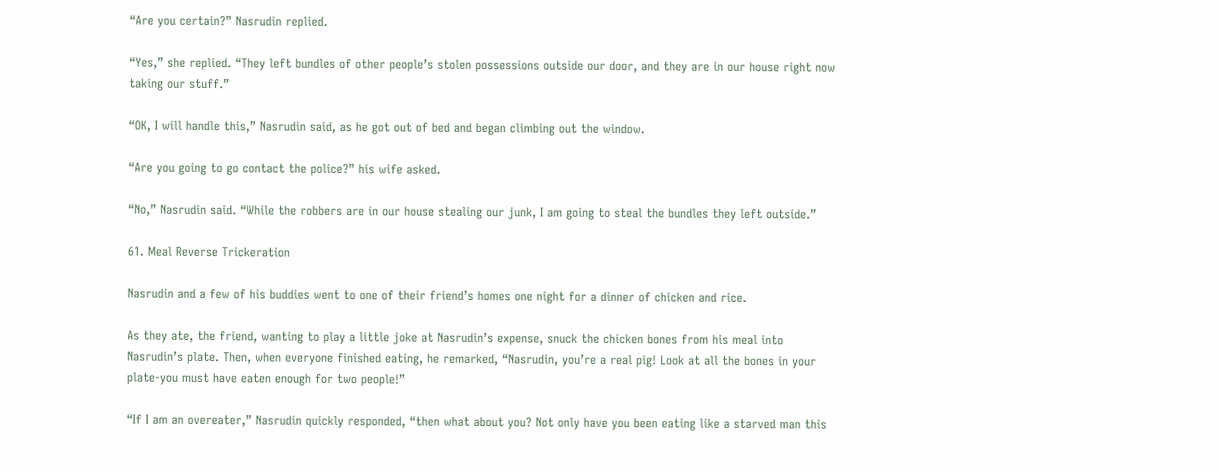“Are you certain?” Nasrudin replied.

“Yes,” she replied. “They left bundles of other people’s stolen possessions outside our door, and they are in our house right now taking our stuff.”

“OK, I will handle this,” Nasrudin said, as he got out of bed and began climbing out the window.

“Are you going to go contact the police?” his wife asked.

“No,” Nasrudin said. “While the robbers are in our house stealing our junk, I am going to steal the bundles they left outside.”

61. Meal Reverse Trickeration

Nasrudin and a few of his buddies went to one of their friend’s homes one night for a dinner of chicken and rice.

As they ate, the friend, wanting to play a little joke at Nasrudin’s expense, snuck the chicken bones from his meal into Nasrudin’s plate. Then, when everyone finished eating, he remarked, “Nasrudin, you’re a real pig! Look at all the bones in your plate-you must have eaten enough for two people!”

“If I am an overeater,” Nasrudin quickly responded, “then what about you? Not only have you been eating like a starved man this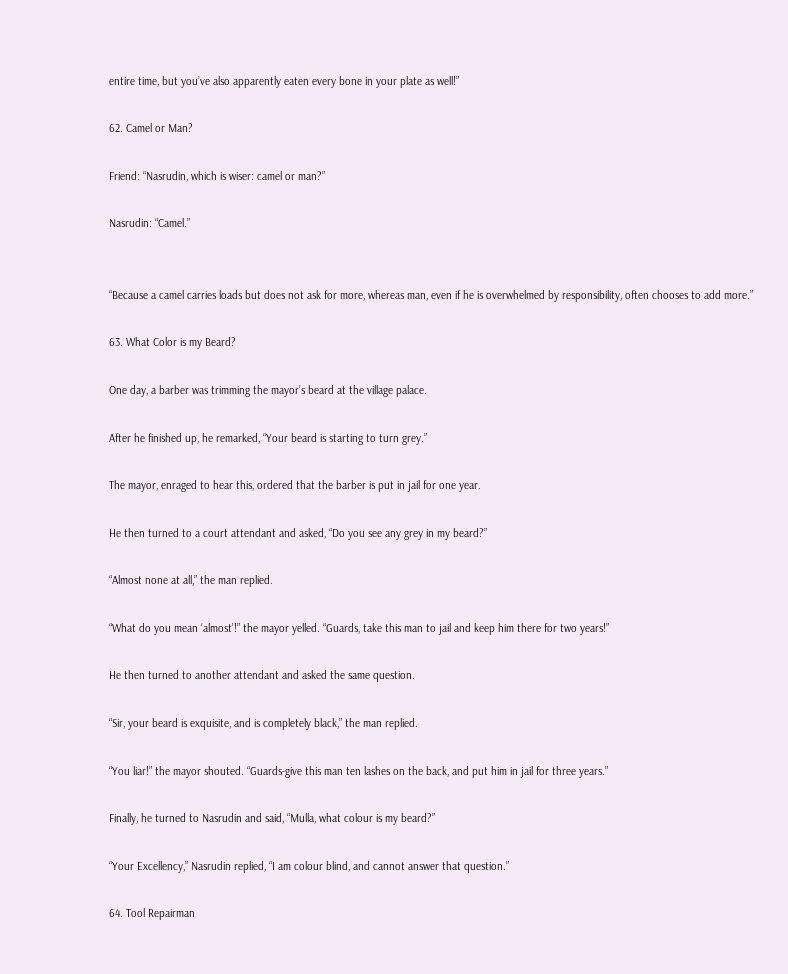entire time, but you’ve also apparently eaten every bone in your plate as well!”

62. Camel or Man?

Friend: “Nasrudin, which is wiser: camel or man?”

Nasrudin: “Camel.”


“Because a camel carries loads but does not ask for more, whereas man, even if he is overwhelmed by responsibility, often chooses to add more.”

63. What Color is my Beard?

One day, a barber was trimming the mayor’s beard at the village palace.

After he finished up, he remarked, “Your beard is starting to turn grey.”

The mayor, enraged to hear this, ordered that the barber is put in jail for one year.

He then turned to a court attendant and asked, “Do you see any grey in my beard?”

“Almost none at all,” the man replied.

“What do you mean ‘almost’!” the mayor yelled. “Guards, take this man to jail and keep him there for two years!”

He then turned to another attendant and asked the same question.

“Sir, your beard is exquisite, and is completely black,” the man replied.

“You liar!” the mayor shouted. “Guards-give this man ten lashes on the back, and put him in jail for three years.”

Finally, he turned to Nasrudin and said, “Mulla, what colour is my beard?”

“Your Excellency,” Nasrudin replied, “I am colour blind, and cannot answer that question.”

64. Tool Repairman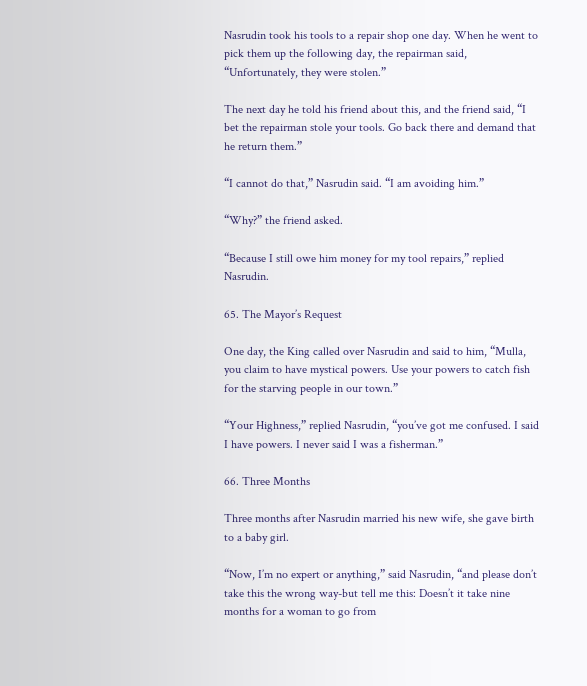Nasrudin took his tools to a repair shop one day. When he went to pick them up the following day, the repairman said, “Unfortunately, they were stolen.”

The next day he told his friend about this, and the friend said, “I bet the repairman stole your tools. Go back there and demand that he return them.”

“I cannot do that,” Nasrudin said. “I am avoiding him.”

“Why?” the friend asked.

“Because I still owe him money for my tool repairs,” replied Nasrudin.

65. The Mayor’s Request

One day, the King called over Nasrudin and said to him, “Mulla, you claim to have mystical powers. Use your powers to catch fish for the starving people in our town.”

“Your Highness,” replied Nasrudin, “you’ve got me confused. I said I have powers. I never said I was a fisherman.”

66. Three Months

Three months after Nasrudin married his new wife, she gave birth to a baby girl.

“Now, I’m no expert or anything,” said Nasrudin, “and please don’t take this the wrong way-but tell me this: Doesn’t it take nine months for a woman to go from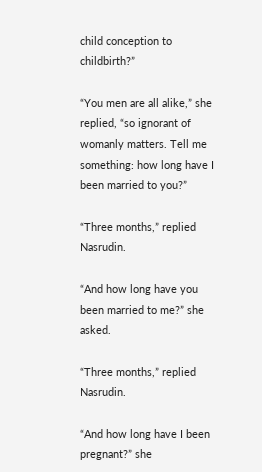child conception to childbirth?”

“You men are all alike,” she replied, “so ignorant of womanly matters. Tell me something: how long have I been married to you?”

“Three months,” replied Nasrudin.

“And how long have you been married to me?” she asked.

“Three months,” replied Nasrudin.

“And how long have I been pregnant?” she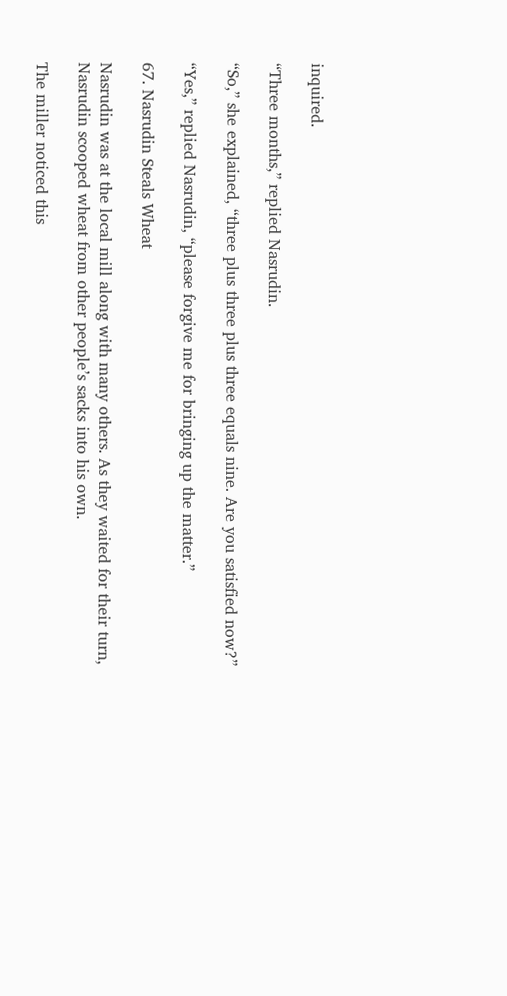inquired.

“Three months,” replied Nasrudin.

“So,” she explained, “three plus three plus three equals nine. Are you satisfied now?”

“Yes,” replied Nasrudin, “please forgive me for bringing up the matter.”

67. Nasrudin Steals Wheat

Nasrudin was at the local mill along with many others. As they waited for their turn, Nasrudin scooped wheat from other people’s sacks into his own.

The miller noticed this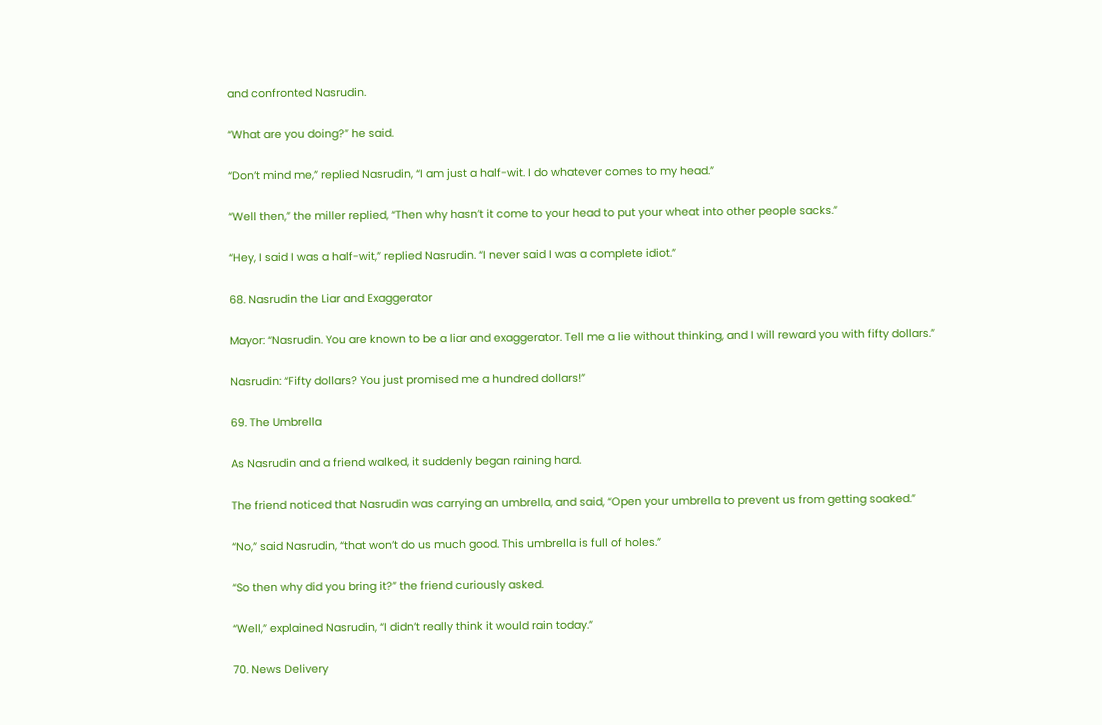and confronted Nasrudin.

“What are you doing?” he said.

“Don’t mind me,” replied Nasrudin, “I am just a half-wit. I do whatever comes to my head.”

“Well then,” the miller replied, “Then why hasn’t it come to your head to put your wheat into other people sacks.”

“Hey, I said I was a half-wit,” replied Nasrudin. “I never said I was a complete idiot.”

68. Nasrudin the Liar and Exaggerator

Mayor: “Nasrudin. You are known to be a liar and exaggerator. Tell me a lie without thinking, and I will reward you with fifty dollars.”

Nasrudin: “Fifty dollars? You just promised me a hundred dollars!”

69. The Umbrella

As Nasrudin and a friend walked, it suddenly began raining hard.

The friend noticed that Nasrudin was carrying an umbrella, and said, “Open your umbrella to prevent us from getting soaked.”

“No,” said Nasrudin, “that won’t do us much good. This umbrella is full of holes.”

“So then why did you bring it?” the friend curiously asked.

“Well,” explained Nasrudin, “I didn’t really think it would rain today.”

70. News Delivery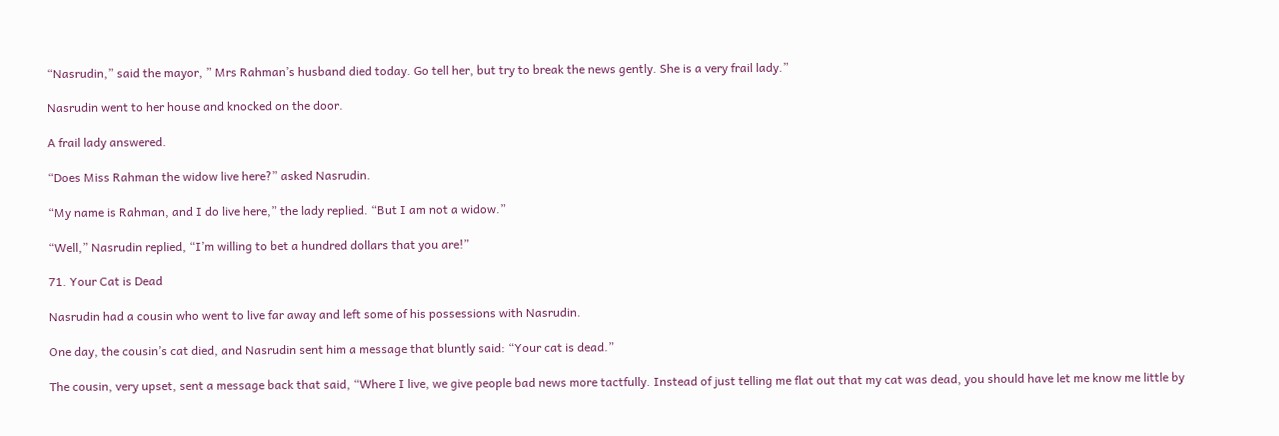“Nasrudin,” said the mayor, ” Mrs Rahman’s husband died today. Go tell her, but try to break the news gently. She is a very frail lady.”

Nasrudin went to her house and knocked on the door.

A frail lady answered.

“Does Miss Rahman the widow live here?” asked Nasrudin.

“My name is Rahman, and I do live here,” the lady replied. “But I am not a widow.”

“Well,” Nasrudin replied, “I’m willing to bet a hundred dollars that you are!”

71. Your Cat is Dead

Nasrudin had a cousin who went to live far away and left some of his possessions with Nasrudin.

One day, the cousin’s cat died, and Nasrudin sent him a message that bluntly said: “Your cat is dead.”

The cousin, very upset, sent a message back that said, “Where I live, we give people bad news more tactfully. Instead of just telling me flat out that my cat was dead, you should have let me know me little by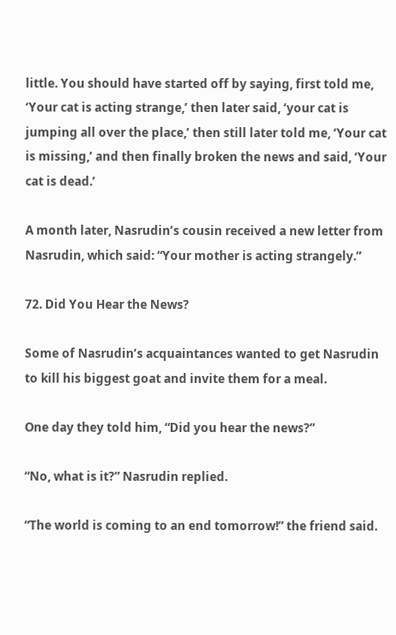little. You should have started off by saying, first told me, ‘Your cat is acting strange,’ then later said, ‘your cat is jumping all over the place,’ then still later told me, ‘Your cat is missing,’ and then finally broken the news and said, ‘Your cat is dead.’

A month later, Nasrudin’s cousin received a new letter from Nasrudin, which said: “Your mother is acting strangely.”

72. Did You Hear the News?

Some of Nasrudin’s acquaintances wanted to get Nasrudin to kill his biggest goat and invite them for a meal.

One day they told him, “Did you hear the news?”

“No, what is it?” Nasrudin replied.

“The world is coming to an end tomorrow!” the friend said.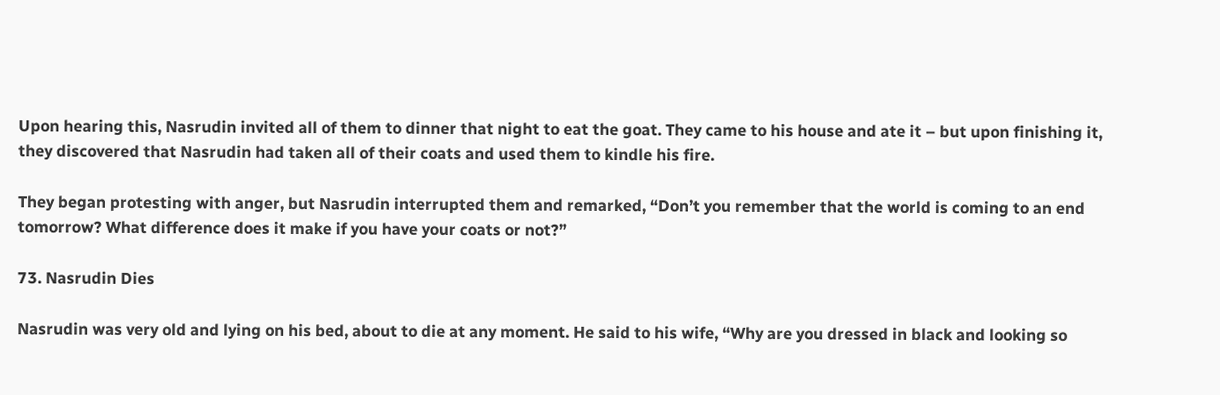Upon hearing this, Nasrudin invited all of them to dinner that night to eat the goat. They came to his house and ate it – but upon finishing it, they discovered that Nasrudin had taken all of their coats and used them to kindle his fire.

They began protesting with anger, but Nasrudin interrupted them and remarked, “Don’t you remember that the world is coming to an end tomorrow? What difference does it make if you have your coats or not?”

73. Nasrudin Dies

Nasrudin was very old and lying on his bed, about to die at any moment. He said to his wife, “Why are you dressed in black and looking so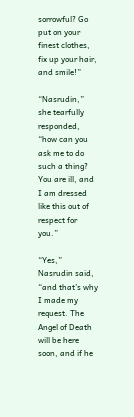sorrowful? Go put on your finest clothes, fix up your hair, and smile!”

“Nasrudin,” she tearfully responded, “how can you ask me to do such a thing? You are ill, and I am dressed like this out of respect for you.”

“Yes,” Nasrudin said, “and that’s why I made my request. The Angel of Death will be here soon, and if he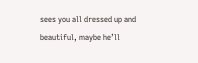sees you all dressed up and beautiful, maybe he’ll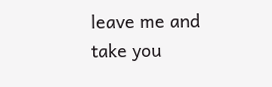leave me and take you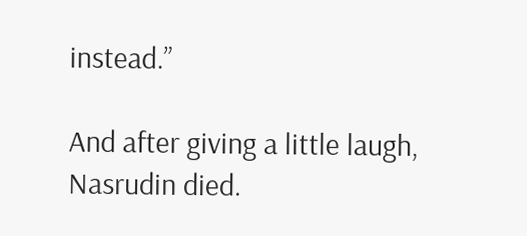instead.”

And after giving a little laugh, Nasrudin died.